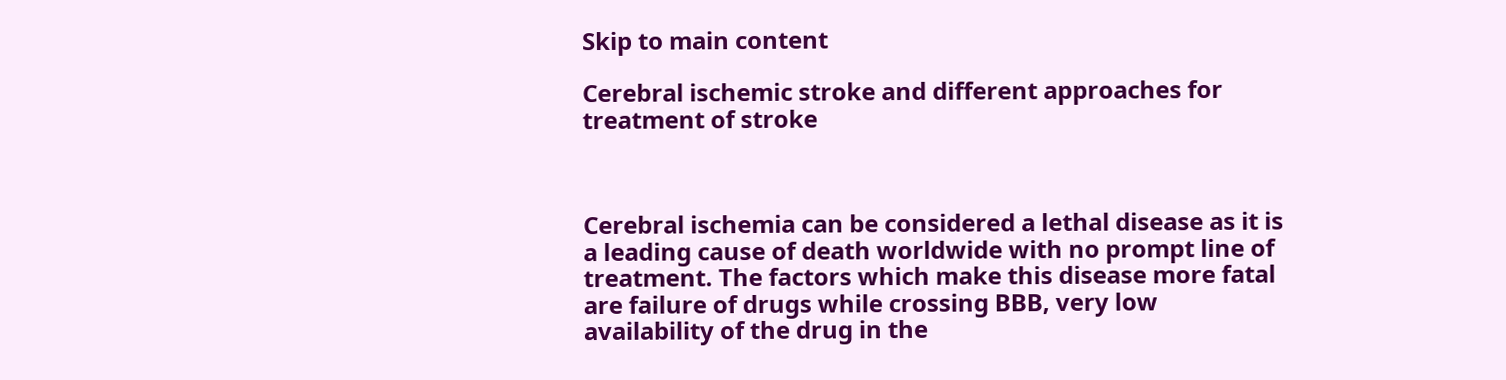Skip to main content

Cerebral ischemic stroke and different approaches for treatment of stroke



Cerebral ischemia can be considered a lethal disease as it is a leading cause of death worldwide with no prompt line of treatment. The factors which make this disease more fatal are failure of drugs while crossing BBB, very low availability of the drug in the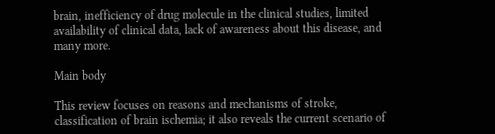brain, inefficiency of drug molecule in the clinical studies, limited availability of clinical data, lack of awareness about this disease, and many more.

Main body

This review focuses on reasons and mechanisms of stroke, classification of brain ischemia; it also reveals the current scenario of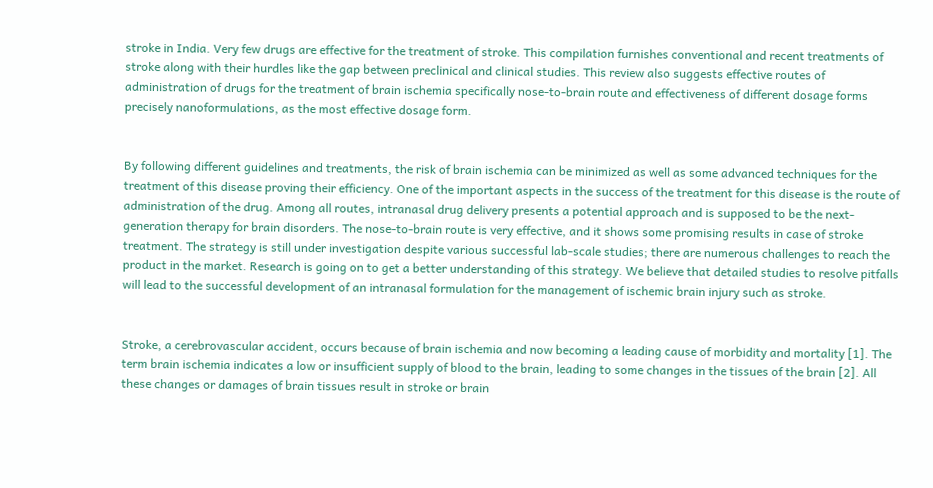stroke in India. Very few drugs are effective for the treatment of stroke. This compilation furnishes conventional and recent treatments of stroke along with their hurdles like the gap between preclinical and clinical studies. This review also suggests effective routes of administration of drugs for the treatment of brain ischemia specifically nose-to-brain route and effectiveness of different dosage forms precisely nanoformulations, as the most effective dosage form.


By following different guidelines and treatments, the risk of brain ischemia can be minimized as well as some advanced techniques for the treatment of this disease proving their efficiency. One of the important aspects in the success of the treatment for this disease is the route of administration of the drug. Among all routes, intranasal drug delivery presents a potential approach and is supposed to be the next-generation therapy for brain disorders. The nose-to-brain route is very effective, and it shows some promising results in case of stroke treatment. The strategy is still under investigation despite various successful lab-scale studies; there are numerous challenges to reach the product in the market. Research is going on to get a better understanding of this strategy. We believe that detailed studies to resolve pitfalls will lead to the successful development of an intranasal formulation for the management of ischemic brain injury such as stroke.


Stroke, a cerebrovascular accident, occurs because of brain ischemia and now becoming a leading cause of morbidity and mortality [1]. The term brain ischemia indicates a low or insufficient supply of blood to the brain, leading to some changes in the tissues of the brain [2]. All these changes or damages of brain tissues result in stroke or brain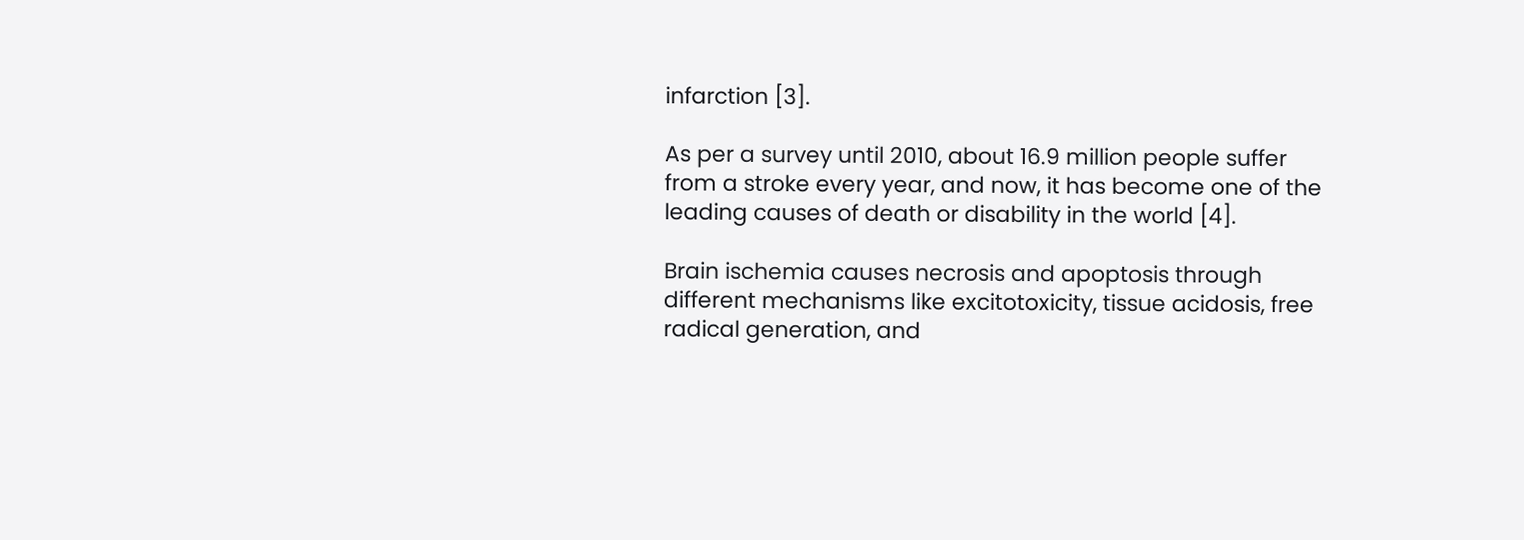infarction [3].

As per a survey until 2010, about 16.9 million people suffer from a stroke every year, and now, it has become one of the leading causes of death or disability in the world [4].

Brain ischemia causes necrosis and apoptosis through different mechanisms like excitotoxicity, tissue acidosis, free radical generation, and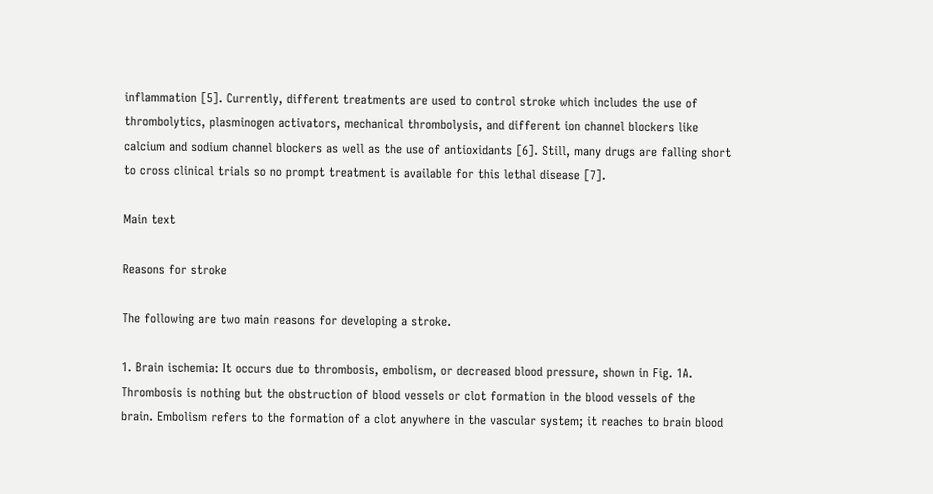inflammation [5]. Currently, different treatments are used to control stroke which includes the use of thrombolytics, plasminogen activators, mechanical thrombolysis, and different ion channel blockers like calcium and sodium channel blockers as well as the use of antioxidants [6]. Still, many drugs are falling short to cross clinical trials so no prompt treatment is available for this lethal disease [7].

Main text

Reasons for stroke

The following are two main reasons for developing a stroke.

1. Brain ischemia: It occurs due to thrombosis, embolism, or decreased blood pressure, shown in Fig. 1A. Thrombosis is nothing but the obstruction of blood vessels or clot formation in the blood vessels of the brain. Embolism refers to the formation of a clot anywhere in the vascular system; it reaches to brain blood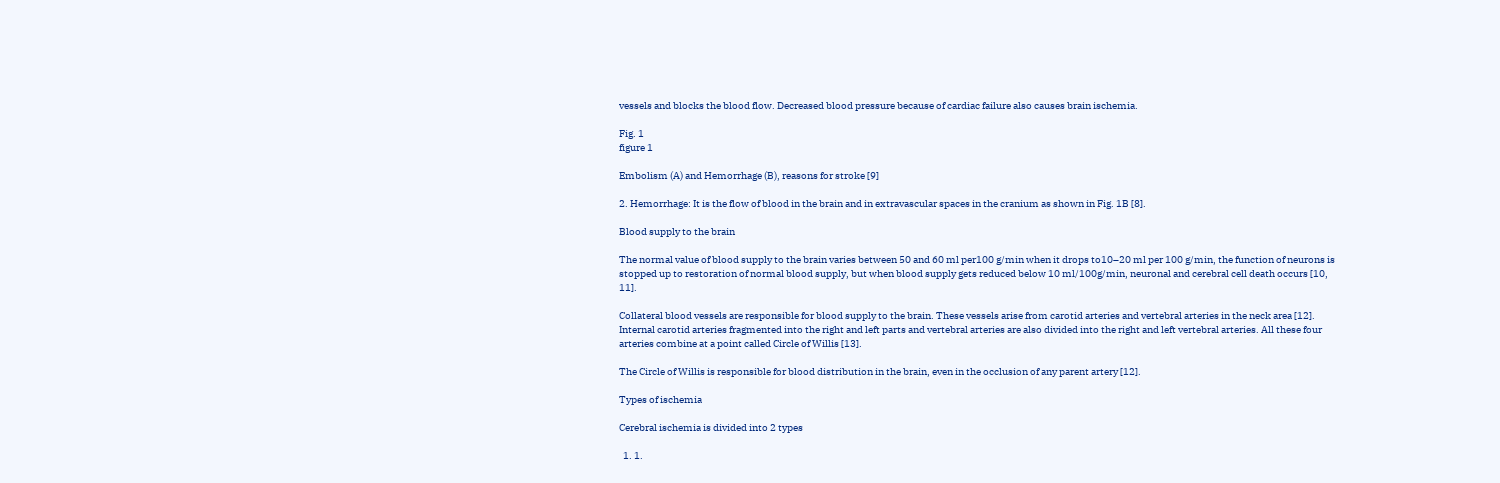vessels and blocks the blood flow. Decreased blood pressure because of cardiac failure also causes brain ischemia.

Fig. 1
figure 1

Embolism (A) and Hemorrhage (B), reasons for stroke [9]

2. Hemorrhage: It is the flow of blood in the brain and in extravascular spaces in the cranium as shown in Fig. 1B [8].

Blood supply to the brain

The normal value of blood supply to the brain varies between 50 and 60 ml per100 g/min when it drops to10–20 ml per 100 g/min, the function of neurons is stopped up to restoration of normal blood supply, but when blood supply gets reduced below 10 ml/100g/min, neuronal and cerebral cell death occurs [10, 11].

Collateral blood vessels are responsible for blood supply to the brain. These vessels arise from carotid arteries and vertebral arteries in the neck area [12]. Internal carotid arteries fragmented into the right and left parts and vertebral arteries are also divided into the right and left vertebral arteries. All these four arteries combine at a point called Circle of Willis [13].

The Circle of Willis is responsible for blood distribution in the brain, even in the occlusion of any parent artery [12].

Types of ischemia

Cerebral ischemia is divided into 2 types

  1. 1.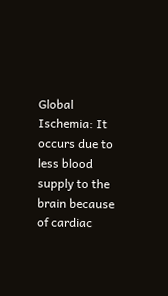Global Ischemia: It occurs due to less blood supply to the brain because of cardiac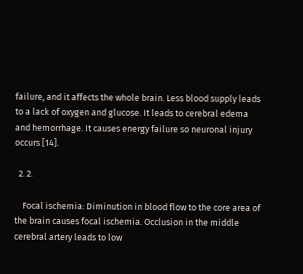failure, and it affects the whole brain. Less blood supply leads to a lack of oxygen and glucose. It leads to cerebral edema and hemorrhage. It causes energy failure so neuronal injury occurs [14].

  2. 2.

    Focal ischemia: Diminution in blood flow to the core area of the brain causes focal ischemia. Occlusion in the middle cerebral artery leads to low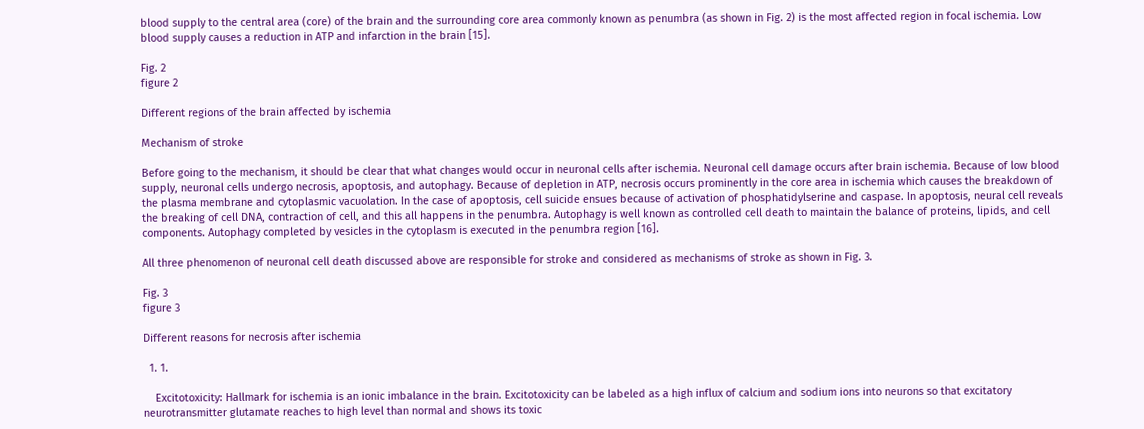blood supply to the central area (core) of the brain and the surrounding core area commonly known as penumbra (as shown in Fig. 2) is the most affected region in focal ischemia. Low blood supply causes a reduction in ATP and infarction in the brain [15].

Fig. 2
figure 2

Different regions of the brain affected by ischemia

Mechanism of stroke

Before going to the mechanism, it should be clear that what changes would occur in neuronal cells after ischemia. Neuronal cell damage occurs after brain ischemia. Because of low blood supply, neuronal cells undergo necrosis, apoptosis, and autophagy. Because of depletion in ATP, necrosis occurs prominently in the core area in ischemia which causes the breakdown of the plasma membrane and cytoplasmic vacuolation. In the case of apoptosis, cell suicide ensues because of activation of phosphatidylserine and caspase. In apoptosis, neural cell reveals the breaking of cell DNA, contraction of cell, and this all happens in the penumbra. Autophagy is well known as controlled cell death to maintain the balance of proteins, lipids, and cell components. Autophagy completed by vesicles in the cytoplasm is executed in the penumbra region [16].

All three phenomenon of neuronal cell death discussed above are responsible for stroke and considered as mechanisms of stroke as shown in Fig. 3.

Fig. 3
figure 3

Different reasons for necrosis after ischemia

  1. 1.

    Excitotoxicity: Hallmark for ischemia is an ionic imbalance in the brain. Excitotoxicity can be labeled as a high influx of calcium and sodium ions into neurons so that excitatory neurotransmitter glutamate reaches to high level than normal and shows its toxic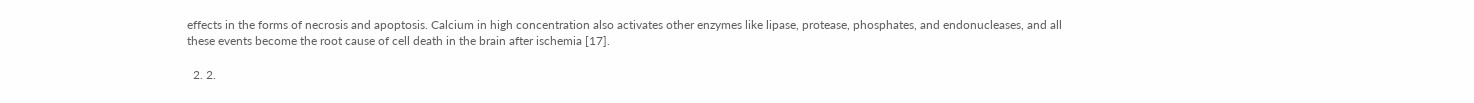effects in the forms of necrosis and apoptosis. Calcium in high concentration also activates other enzymes like lipase, protease, phosphates, and endonucleases, and all these events become the root cause of cell death in the brain after ischemia [17].

  2. 2.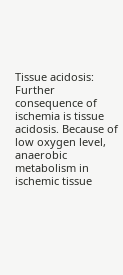Tissue acidosis: Further consequence of ischemia is tissue acidosis. Because of low oxygen level, anaerobic metabolism in ischemic tissue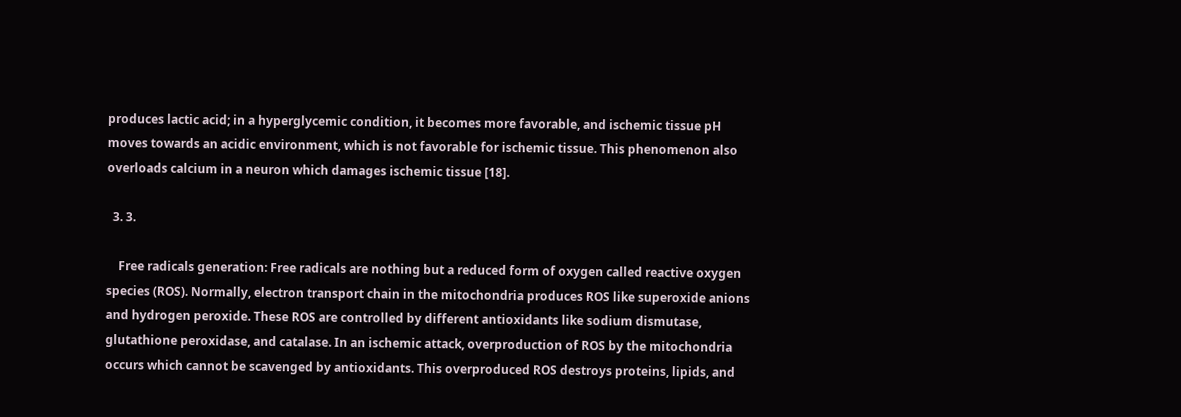produces lactic acid; in a hyperglycemic condition, it becomes more favorable, and ischemic tissue pH moves towards an acidic environment, which is not favorable for ischemic tissue. This phenomenon also overloads calcium in a neuron which damages ischemic tissue [18].

  3. 3.

    Free radicals generation: Free radicals are nothing but a reduced form of oxygen called reactive oxygen species (ROS). Normally, electron transport chain in the mitochondria produces ROS like superoxide anions and hydrogen peroxide. These ROS are controlled by different antioxidants like sodium dismutase, glutathione peroxidase, and catalase. In an ischemic attack, overproduction of ROS by the mitochondria occurs which cannot be scavenged by antioxidants. This overproduced ROS destroys proteins, lipids, and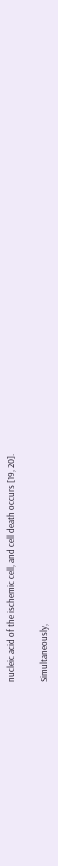nucleic acid of the ischemic cell, and cell death occurs [19, 20].

Simultaneously,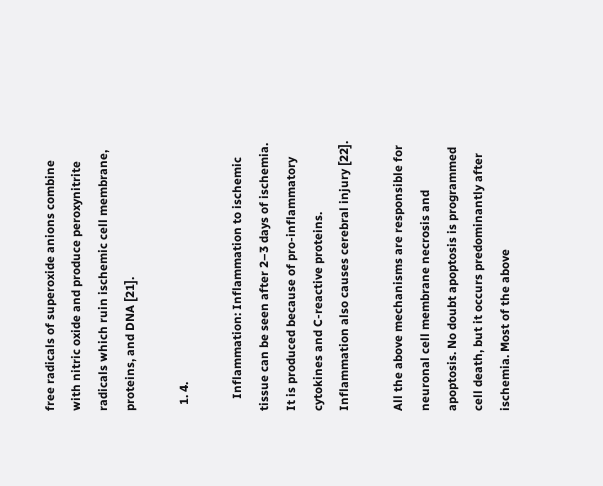free radicals of superoxide anions combine with nitric oxide and produce peroxynitrite radicals which ruin ischemic cell membrane, proteins, and DNA [21].

  1. 4.

    Inflammation: Inflammation to ischemic tissue can be seen after 2–3 days of ischemia. It is produced because of pro-inflammatory cytokines and C-reactive proteins. Inflammation also causes cerebral injury [22].

All the above mechanisms are responsible for neuronal cell membrane necrosis and apoptosis. No doubt apoptosis is programmed cell death, but it occurs predominantly after ischemia. Most of the above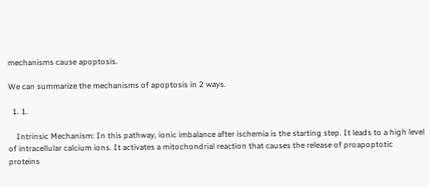mechanisms cause apoptosis.

We can summarize the mechanisms of apoptosis in 2 ways.

  1. 1.

    Intrinsic Mechanism: In this pathway, ionic imbalance after ischemia is the starting step. It leads to a high level of intracellular calcium ions. It activates a mitochondrial reaction that causes the release of proapoptotic proteins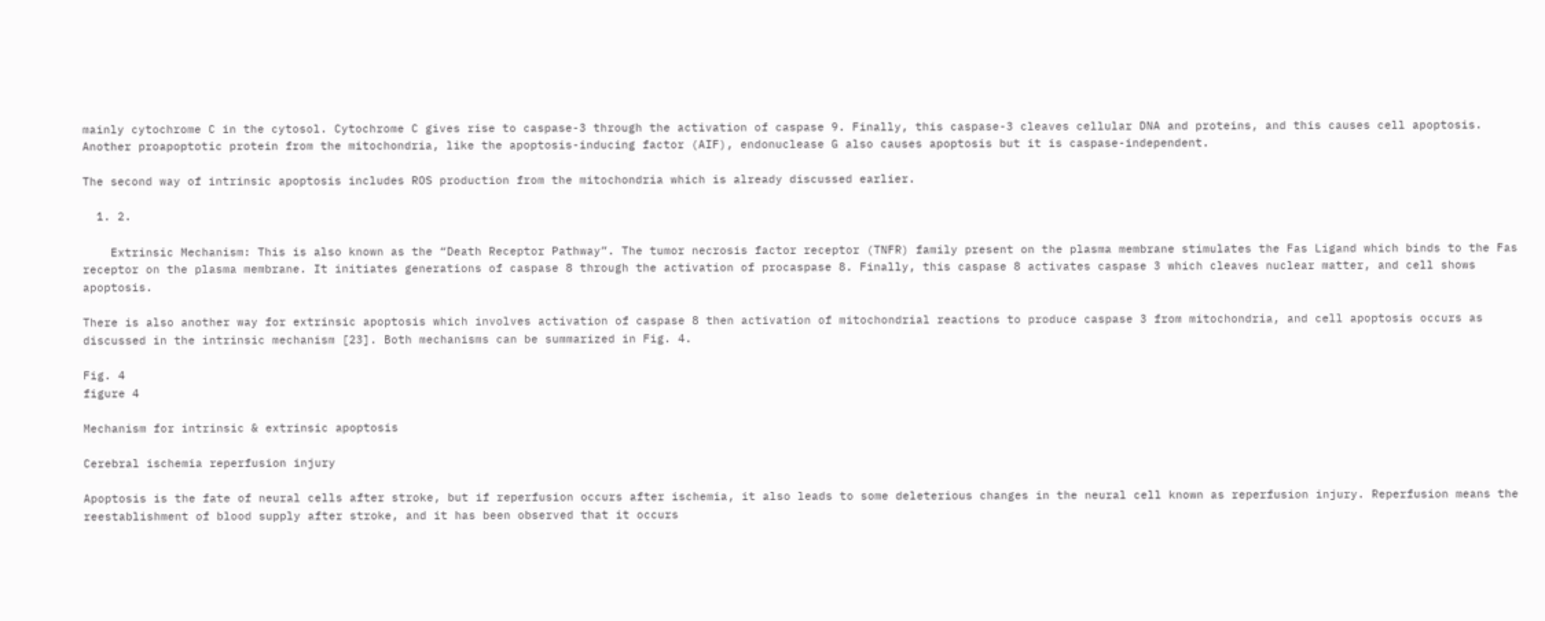mainly cytochrome C in the cytosol. Cytochrome C gives rise to caspase-3 through the activation of caspase 9. Finally, this caspase-3 cleaves cellular DNA and proteins, and this causes cell apoptosis. Another proapoptotic protein from the mitochondria, like the apoptosis-inducing factor (AIF), endonuclease G also causes apoptosis but it is caspase-independent.

The second way of intrinsic apoptosis includes ROS production from the mitochondria which is already discussed earlier.

  1. 2.

    Extrinsic Mechanism: This is also known as the “Death Receptor Pathway”. The tumor necrosis factor receptor (TNFR) family present on the plasma membrane stimulates the Fas Ligand which binds to the Fas receptor on the plasma membrane. It initiates generations of caspase 8 through the activation of procaspase 8. Finally, this caspase 8 activates caspase 3 which cleaves nuclear matter, and cell shows apoptosis.

There is also another way for extrinsic apoptosis which involves activation of caspase 8 then activation of mitochondrial reactions to produce caspase 3 from mitochondria, and cell apoptosis occurs as discussed in the intrinsic mechanism [23]. Both mechanisms can be summarized in Fig. 4.

Fig. 4
figure 4

Mechanism for intrinsic & extrinsic apoptosis

Cerebral ischemia reperfusion injury

Apoptosis is the fate of neural cells after stroke, but if reperfusion occurs after ischemia, it also leads to some deleterious changes in the neural cell known as reperfusion injury. Reperfusion means the reestablishment of blood supply after stroke, and it has been observed that it occurs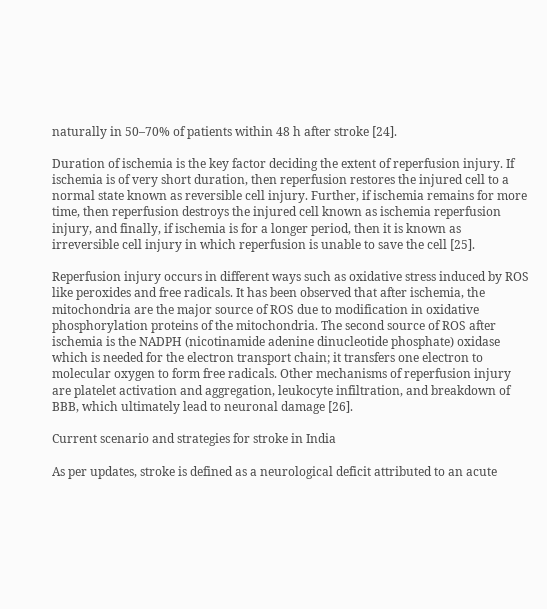naturally in 50–70% of patients within 48 h after stroke [24].

Duration of ischemia is the key factor deciding the extent of reperfusion injury. If ischemia is of very short duration, then reperfusion restores the injured cell to a normal state known as reversible cell injury. Further, if ischemia remains for more time, then reperfusion destroys the injured cell known as ischemia reperfusion injury, and finally, if ischemia is for a longer period, then it is known as irreversible cell injury in which reperfusion is unable to save the cell [25].

Reperfusion injury occurs in different ways such as oxidative stress induced by ROS like peroxides and free radicals. It has been observed that after ischemia, the mitochondria are the major source of ROS due to modification in oxidative phosphorylation proteins of the mitochondria. The second source of ROS after ischemia is the NADPH (nicotinamide adenine dinucleotide phosphate) oxidase which is needed for the electron transport chain; it transfers one electron to molecular oxygen to form free radicals. Other mechanisms of reperfusion injury are platelet activation and aggregation, leukocyte infiltration, and breakdown of BBB, which ultimately lead to neuronal damage [26].

Current scenario and strategies for stroke in India

As per updates, stroke is defined as a neurological deficit attributed to an acute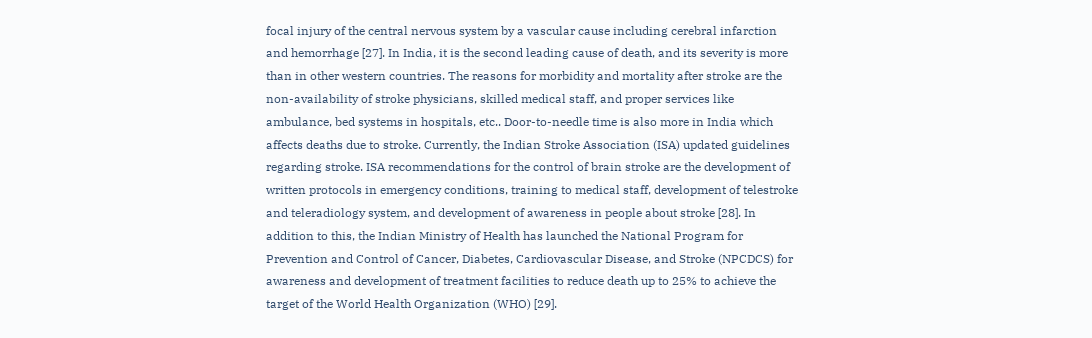focal injury of the central nervous system by a vascular cause including cerebral infarction and hemorrhage [27]. In India, it is the second leading cause of death, and its severity is more than in other western countries. The reasons for morbidity and mortality after stroke are the non-availability of stroke physicians, skilled medical staff, and proper services like ambulance, bed systems in hospitals, etc.. Door-to-needle time is also more in India which affects deaths due to stroke. Currently, the Indian Stroke Association (ISA) updated guidelines regarding stroke. ISA recommendations for the control of brain stroke are the development of written protocols in emergency conditions, training to medical staff, development of telestroke and teleradiology system, and development of awareness in people about stroke [28]. In addition to this, the Indian Ministry of Health has launched the National Program for Prevention and Control of Cancer, Diabetes, Cardiovascular Disease, and Stroke (NPCDCS) for awareness and development of treatment facilities to reduce death up to 25% to achieve the target of the World Health Organization (WHO) [29].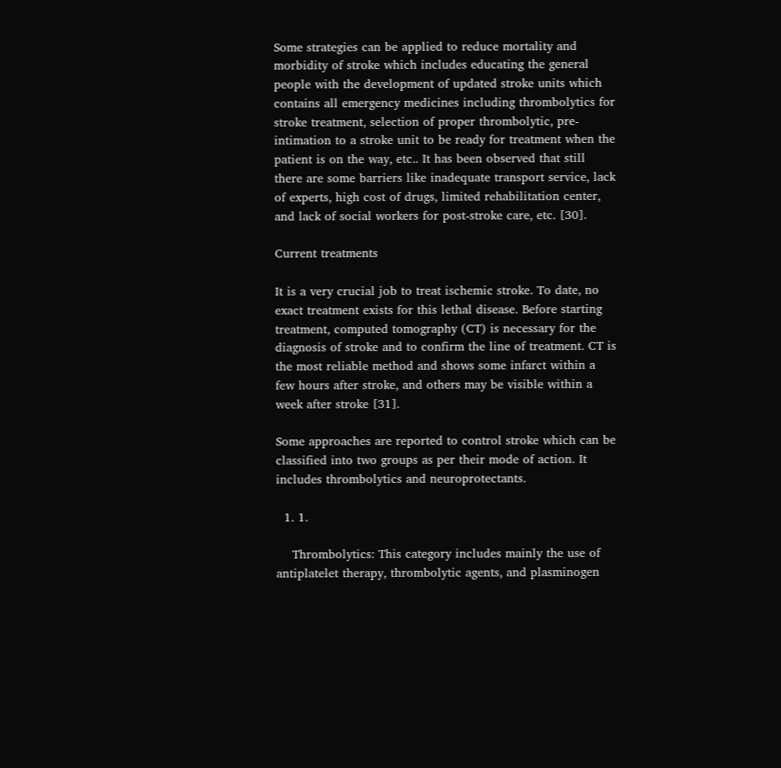Some strategies can be applied to reduce mortality and morbidity of stroke which includes educating the general people with the development of updated stroke units which contains all emergency medicines including thrombolytics for stroke treatment, selection of proper thrombolytic, pre- intimation to a stroke unit to be ready for treatment when the patient is on the way, etc.. It has been observed that still there are some barriers like inadequate transport service, lack of experts, high cost of drugs, limited rehabilitation center, and lack of social workers for post-stroke care, etc. [30].

Current treatments

It is a very crucial job to treat ischemic stroke. To date, no exact treatment exists for this lethal disease. Before starting treatment, computed tomography (CT) is necessary for the diagnosis of stroke and to confirm the line of treatment. CT is the most reliable method and shows some infarct within a few hours after stroke, and others may be visible within a week after stroke [31].

Some approaches are reported to control stroke which can be classified into two groups as per their mode of action. It includes thrombolytics and neuroprotectants.

  1. 1.

    Thrombolytics: This category includes mainly the use of antiplatelet therapy, thrombolytic agents, and plasminogen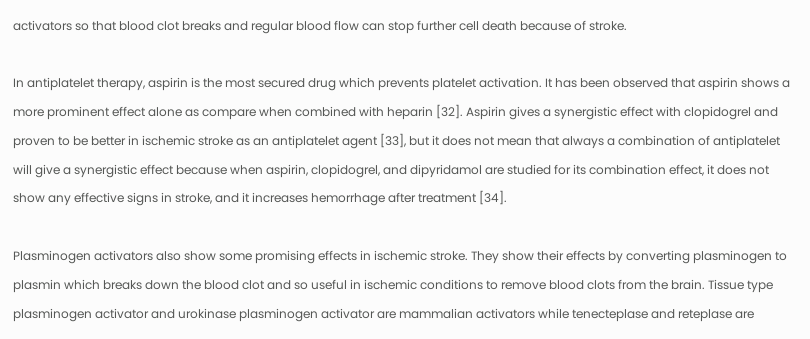activators so that blood clot breaks and regular blood flow can stop further cell death because of stroke.

In antiplatelet therapy, aspirin is the most secured drug which prevents platelet activation. It has been observed that aspirin shows a more prominent effect alone as compare when combined with heparin [32]. Aspirin gives a synergistic effect with clopidogrel and proven to be better in ischemic stroke as an antiplatelet agent [33], but it does not mean that always a combination of antiplatelet will give a synergistic effect because when aspirin, clopidogrel, and dipyridamol are studied for its combination effect, it does not show any effective signs in stroke, and it increases hemorrhage after treatment [34].

Plasminogen activators also show some promising effects in ischemic stroke. They show their effects by converting plasminogen to plasmin which breaks down the blood clot and so useful in ischemic conditions to remove blood clots from the brain. Tissue type plasminogen activator and urokinase plasminogen activator are mammalian activators while tenecteplase and reteplase are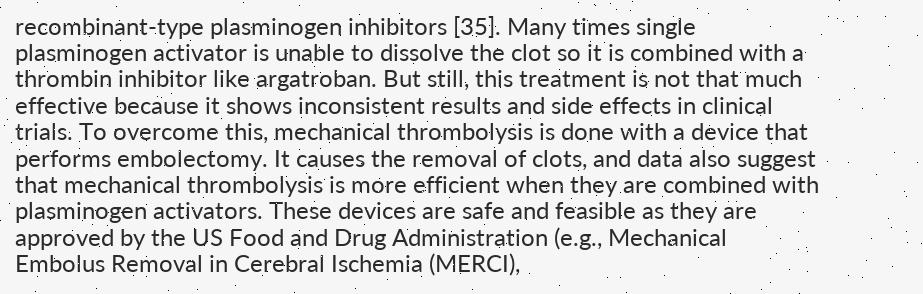recombinant-type plasminogen inhibitors [35]. Many times single plasminogen activator is unable to dissolve the clot so it is combined with a thrombin inhibitor like argatroban. But still, this treatment is not that much effective because it shows inconsistent results and side effects in clinical trials. To overcome this, mechanical thrombolysis is done with a device that performs embolectomy. It causes the removal of clots, and data also suggest that mechanical thrombolysis is more efficient when they are combined with plasminogen activators. These devices are safe and feasible as they are approved by the US Food and Drug Administration (e.g., Mechanical Embolus Removal in Cerebral Ischemia (MERCI),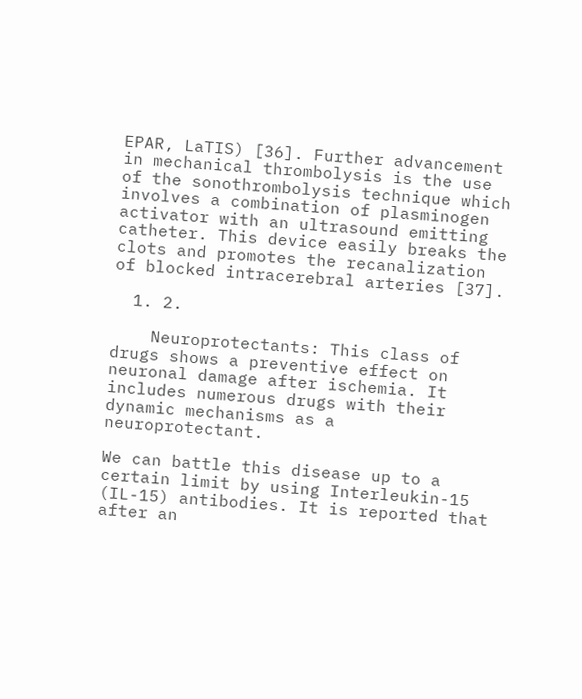EPAR, LaTIS) [36]. Further advancement in mechanical thrombolysis is the use of the sonothrombolysis technique which involves a combination of plasminogen activator with an ultrasound emitting catheter. This device easily breaks the clots and promotes the recanalization of blocked intracerebral arteries [37].

  1. 2.

    Neuroprotectants: This class of drugs shows a preventive effect on neuronal damage after ischemia. It includes numerous drugs with their dynamic mechanisms as a neuroprotectant.

We can battle this disease up to a certain limit by using Interleukin-15 (IL-15) antibodies. It is reported that after an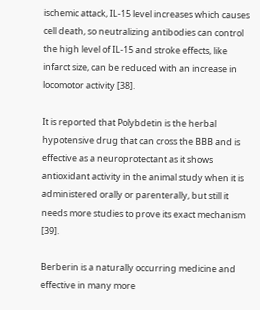ischemic attack, IL-15 level increases which causes cell death, so neutralizing antibodies can control the high level of IL-15 and stroke effects, like infarct size, can be reduced with an increase in locomotor activity [38].

It is reported that Polybdetin is the herbal hypotensive drug that can cross the BBB and is effective as a neuroprotectant as it shows antioxidant activity in the animal study when it is administered orally or parenterally, but still it needs more studies to prove its exact mechanism [39].

Berberin is a naturally occurring medicine and effective in many more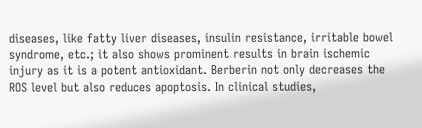diseases, like fatty liver diseases, insulin resistance, irritable bowel syndrome, etc.; it also shows prominent results in brain ischemic injury as it is a potent antioxidant. Berberin not only decreases the ROS level but also reduces apoptosis. In clinical studies,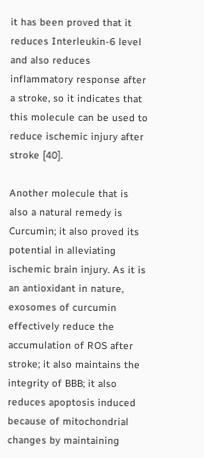it has been proved that it reduces Interleukin-6 level and also reduces inflammatory response after a stroke, so it indicates that this molecule can be used to reduce ischemic injury after stroke [40].

Another molecule that is also a natural remedy is Curcumin; it also proved its potential in alleviating ischemic brain injury. As it is an antioxidant in nature, exosomes of curcumin effectively reduce the accumulation of ROS after stroke; it also maintains the integrity of BBB; it also reduces apoptosis induced because of mitochondrial changes by maintaining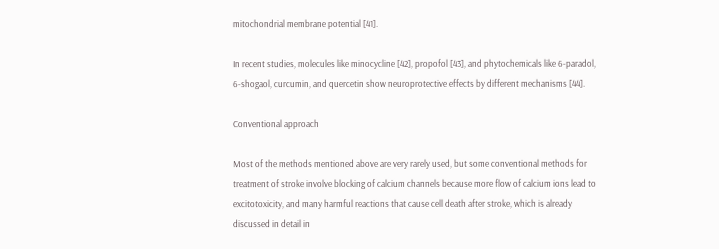mitochondrial membrane potential [41].

In recent studies, molecules like minocycline [42], propofol [43], and phytochemicals like 6-paradol, 6-shogaol, curcumin, and quercetin show neuroprotective effects by different mechanisms [44].

Conventional approach

Most of the methods mentioned above are very rarely used, but some conventional methods for treatment of stroke involve blocking of calcium channels because more flow of calcium ions lead to excitotoxicity, and many harmful reactions that cause cell death after stroke, which is already discussed in detail in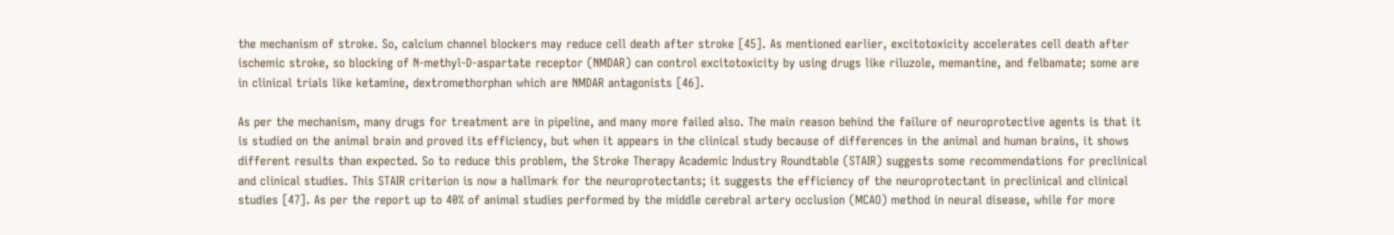the mechanism of stroke. So, calcium channel blockers may reduce cell death after stroke [45]. As mentioned earlier, excitotoxicity accelerates cell death after ischemic stroke, so blocking of N-methyl-D-aspartate receptor (NMDAR) can control excitotoxicity by using drugs like riluzole, memantine, and felbamate; some are in clinical trials like ketamine, dextromethorphan which are NMDAR antagonists [46].

As per the mechanism, many drugs for treatment are in pipeline, and many more failed also. The main reason behind the failure of neuroprotective agents is that it is studied on the animal brain and proved its efficiency, but when it appears in the clinical study because of differences in the animal and human brains, it shows different results than expected. So to reduce this problem, the Stroke Therapy Academic Industry Roundtable (STAIR) suggests some recommendations for preclinical and clinical studies. This STAIR criterion is now a hallmark for the neuroprotectants; it suggests the efficiency of the neuroprotectant in preclinical and clinical studies [47]. As per the report up to 40% of animal studies performed by the middle cerebral artery occlusion (MCAO) method in neural disease, while for more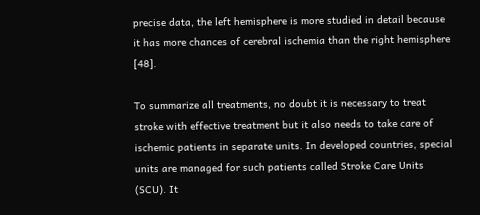precise data, the left hemisphere is more studied in detail because it has more chances of cerebral ischemia than the right hemisphere [48].

To summarize all treatments, no doubt it is necessary to treat stroke with effective treatment but it also needs to take care of ischemic patients in separate units. In developed countries, special units are managed for such patients called Stroke Care Units (SCU). It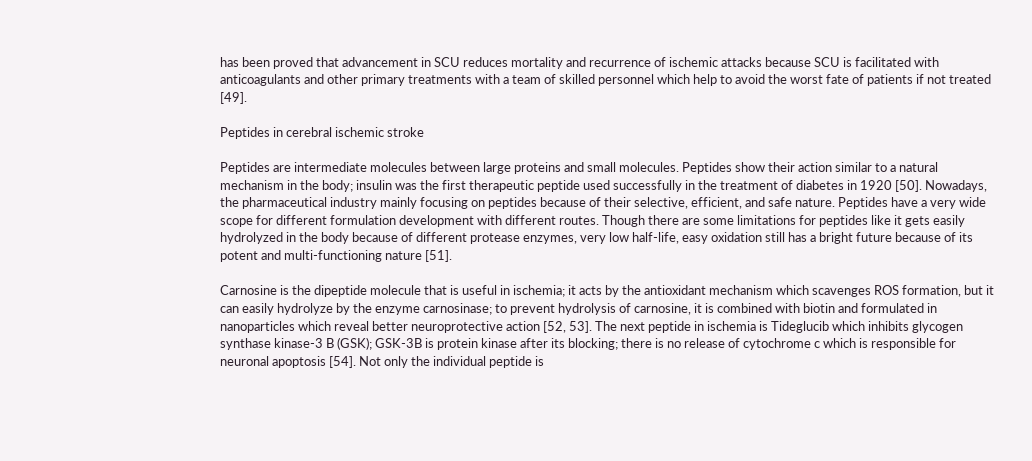has been proved that advancement in SCU reduces mortality and recurrence of ischemic attacks because SCU is facilitated with anticoagulants and other primary treatments with a team of skilled personnel which help to avoid the worst fate of patients if not treated [49].

Peptides in cerebral ischemic stroke

Peptides are intermediate molecules between large proteins and small molecules. Peptides show their action similar to a natural mechanism in the body; insulin was the first therapeutic peptide used successfully in the treatment of diabetes in 1920 [50]. Nowadays, the pharmaceutical industry mainly focusing on peptides because of their selective, efficient, and safe nature. Peptides have a very wide scope for different formulation development with different routes. Though there are some limitations for peptides like it gets easily hydrolyzed in the body because of different protease enzymes, very low half-life, easy oxidation still has a bright future because of its potent and multi-functioning nature [51].

Carnosine is the dipeptide molecule that is useful in ischemia; it acts by the antioxidant mechanism which scavenges ROS formation, but it can easily hydrolyze by the enzyme carnosinase; to prevent hydrolysis of carnosine, it is combined with biotin and formulated in nanoparticles which reveal better neuroprotective action [52, 53]. The next peptide in ischemia is Tideglucib which inhibits glycogen synthase kinase-3 B (GSK); GSK-3B is protein kinase after its blocking; there is no release of cytochrome c which is responsible for neuronal apoptosis [54]. Not only the individual peptide is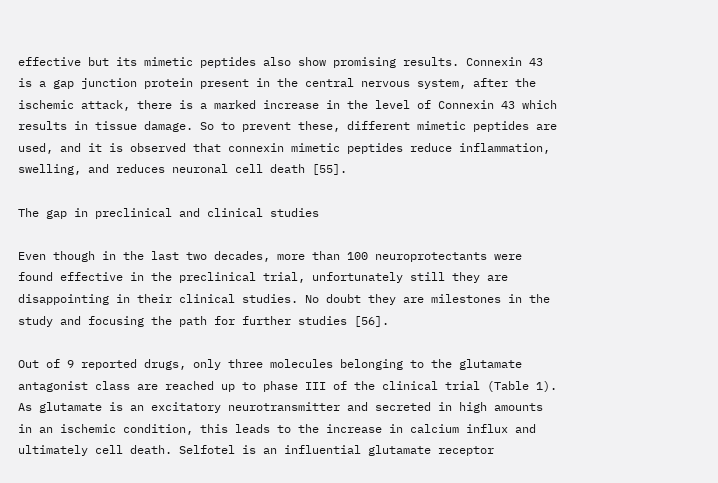effective but its mimetic peptides also show promising results. Connexin 43 is a gap junction protein present in the central nervous system, after the ischemic attack, there is a marked increase in the level of Connexin 43 which results in tissue damage. So to prevent these, different mimetic peptides are used, and it is observed that connexin mimetic peptides reduce inflammation, swelling, and reduces neuronal cell death [55].

The gap in preclinical and clinical studies

Even though in the last two decades, more than 100 neuroprotectants were found effective in the preclinical trial, unfortunately still they are disappointing in their clinical studies. No doubt they are milestones in the study and focusing the path for further studies [56].

Out of 9 reported drugs, only three molecules belonging to the glutamate antagonist class are reached up to phase III of the clinical trial (Table 1). As glutamate is an excitatory neurotransmitter and secreted in high amounts in an ischemic condition, this leads to the increase in calcium influx and ultimately cell death. Selfotel is an influential glutamate receptor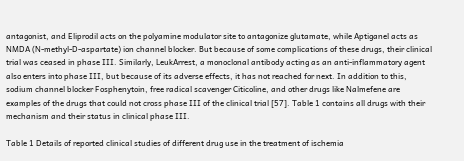antagonist, and Eliprodil acts on the polyamine modulator site to antagonize glutamate, while Aptiganel acts as NMDA (N-methyl-D-aspartate) ion channel blocker. But because of some complications of these drugs, their clinical trial was ceased in phase III. Similarly, LeukArrest, a monoclonal antibody acting as an anti-inflammatory agent also enters into phase III, but because of its adverse effects, it has not reached for next. In addition to this, sodium channel blocker Fosphenytoin, free radical scavenger Citicoline, and other drugs like Nalmefene are examples of the drugs that could not cross phase III of the clinical trial [57]. Table 1 contains all drugs with their mechanism and their status in clinical phase III.

Table 1 Details of reported clinical studies of different drug use in the treatment of ischemia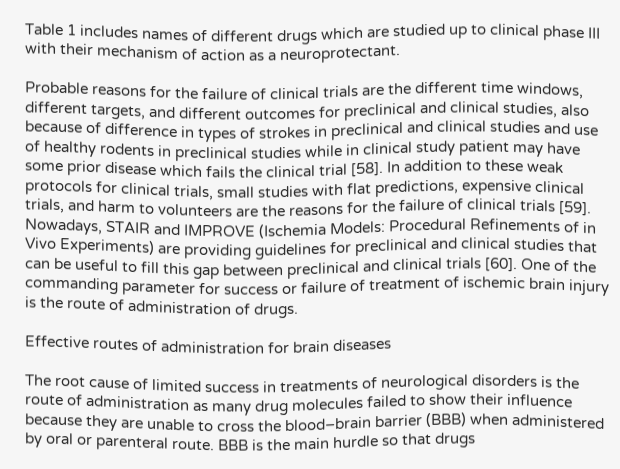Table 1 includes names of different drugs which are studied up to clinical phase III with their mechanism of action as a neuroprotectant.

Probable reasons for the failure of clinical trials are the different time windows, different targets, and different outcomes for preclinical and clinical studies, also because of difference in types of strokes in preclinical and clinical studies and use of healthy rodents in preclinical studies while in clinical study patient may have some prior disease which fails the clinical trial [58]. In addition to these weak protocols for clinical trials, small studies with flat predictions, expensive clinical trials, and harm to volunteers are the reasons for the failure of clinical trials [59]. Nowadays, STAIR and IMPROVE (Ischemia Models: Procedural Refinements of in Vivo Experiments) are providing guidelines for preclinical and clinical studies that can be useful to fill this gap between preclinical and clinical trials [60]. One of the commanding parameter for success or failure of treatment of ischemic brain injury is the route of administration of drugs.

Effective routes of administration for brain diseases

The root cause of limited success in treatments of neurological disorders is the route of administration as many drug molecules failed to show their influence because they are unable to cross the blood–brain barrier (BBB) when administered by oral or parenteral route. BBB is the main hurdle so that drugs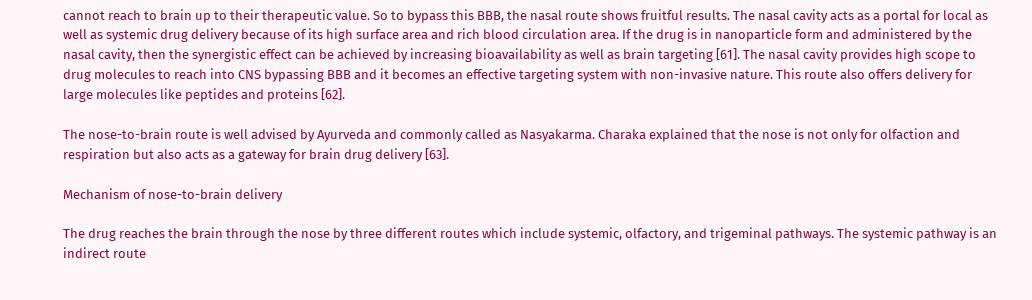cannot reach to brain up to their therapeutic value. So to bypass this BBB, the nasal route shows fruitful results. The nasal cavity acts as a portal for local as well as systemic drug delivery because of its high surface area and rich blood circulation area. If the drug is in nanoparticle form and administered by the nasal cavity, then the synergistic effect can be achieved by increasing bioavailability as well as brain targeting [61]. The nasal cavity provides high scope to drug molecules to reach into CNS bypassing BBB and it becomes an effective targeting system with non-invasive nature. This route also offers delivery for large molecules like peptides and proteins [62].

The nose-to-brain route is well advised by Ayurveda and commonly called as Nasyakarma. Charaka explained that the nose is not only for olfaction and respiration but also acts as a gateway for brain drug delivery [63].

Mechanism of nose-to-brain delivery

The drug reaches the brain through the nose by three different routes which include systemic, olfactory, and trigeminal pathways. The systemic pathway is an indirect route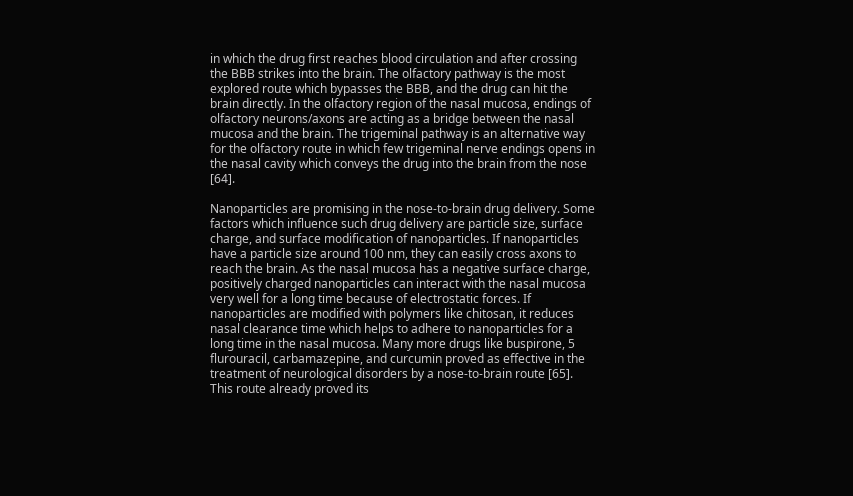in which the drug first reaches blood circulation and after crossing the BBB strikes into the brain. The olfactory pathway is the most explored route which bypasses the BBB, and the drug can hit the brain directly. In the olfactory region of the nasal mucosa, endings of olfactory neurons/axons are acting as a bridge between the nasal mucosa and the brain. The trigeminal pathway is an alternative way for the olfactory route in which few trigeminal nerve endings opens in the nasal cavity which conveys the drug into the brain from the nose [64].

Nanoparticles are promising in the nose-to-brain drug delivery. Some factors which influence such drug delivery are particle size, surface charge, and surface modification of nanoparticles. If nanoparticles have a particle size around 100 nm, they can easily cross axons to reach the brain. As the nasal mucosa has a negative surface charge, positively charged nanoparticles can interact with the nasal mucosa very well for a long time because of electrostatic forces. If nanoparticles are modified with polymers like chitosan, it reduces nasal clearance time which helps to adhere to nanoparticles for a long time in the nasal mucosa. Many more drugs like buspirone, 5 flurouracil, carbamazepine, and curcumin proved as effective in the treatment of neurological disorders by a nose-to-brain route [65]. This route already proved its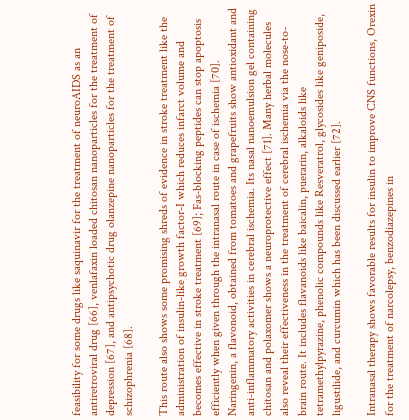feasibility for some drugs like saquinavir for the treatment of neuroAIDS as an antiretroviral drug [66], venlafaxin loaded chitosan nanoparticles for the treatment of depression [67], and antipsychotic drug olanzepine nanoparticles for the treatment of schizophrenia [68].

This route also shows some promising shreds of evidence in stroke treatment like the administration of insulin-like growth factor-I which reduces infarct volume and becomes effective in stroke treatment [69]; Fas-blocking peptides can stop apoptosis efficiently when given through the intranasal route in case of ischemia [70]. Naringenin, a flavonoid, obtained from tomatoes and grapefruits show antioxidant and anti-inflammatory activities in cerebral ischemia. Its nasal nanoemulsion gel containing chitosan and polaxomer shows a neuroprotective effect [71]. Many herbal molecules also reveal their effectiveness in the treatment of cerebral ischemia via the nose-to-brain route. It includes flavanoids like baicalin, puerarin, alkaloids like tetramethylpyrazine, phenolic compounds like Resveratrol, glycosides like geniposide, ligustilide, and curcumin which has been discussed earlier [72].

Intranasal therapy shows favorable results for insulin to improve CNS functions, Orexin for the treatment of narcolepsy, benzodiazepines in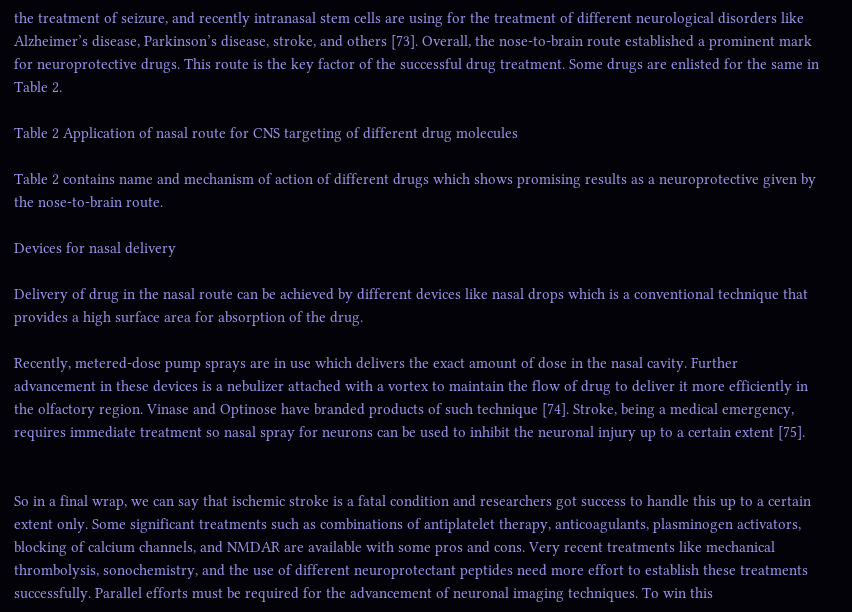the treatment of seizure, and recently intranasal stem cells are using for the treatment of different neurological disorders like Alzheimer’s disease, Parkinson’s disease, stroke, and others [73]. Overall, the nose-to-brain route established a prominent mark for neuroprotective drugs. This route is the key factor of the successful drug treatment. Some drugs are enlisted for the same in Table 2.

Table 2 Application of nasal route for CNS targeting of different drug molecules

Table 2 contains name and mechanism of action of different drugs which shows promising results as a neuroprotective given by the nose-to-brain route.

Devices for nasal delivery

Delivery of drug in the nasal route can be achieved by different devices like nasal drops which is a conventional technique that provides a high surface area for absorption of the drug.

Recently, metered-dose pump sprays are in use which delivers the exact amount of dose in the nasal cavity. Further advancement in these devices is a nebulizer attached with a vortex to maintain the flow of drug to deliver it more efficiently in the olfactory region. Vinase and Optinose have branded products of such technique [74]. Stroke, being a medical emergency, requires immediate treatment so nasal spray for neurons can be used to inhibit the neuronal injury up to a certain extent [75].


So in a final wrap, we can say that ischemic stroke is a fatal condition and researchers got success to handle this up to a certain extent only. Some significant treatments such as combinations of antiplatelet therapy, anticoagulants, plasminogen activators, blocking of calcium channels, and NMDAR are available with some pros and cons. Very recent treatments like mechanical thrombolysis, sonochemistry, and the use of different neuroprotectant peptides need more effort to establish these treatments successfully. Parallel efforts must be required for the advancement of neuronal imaging techniques. To win this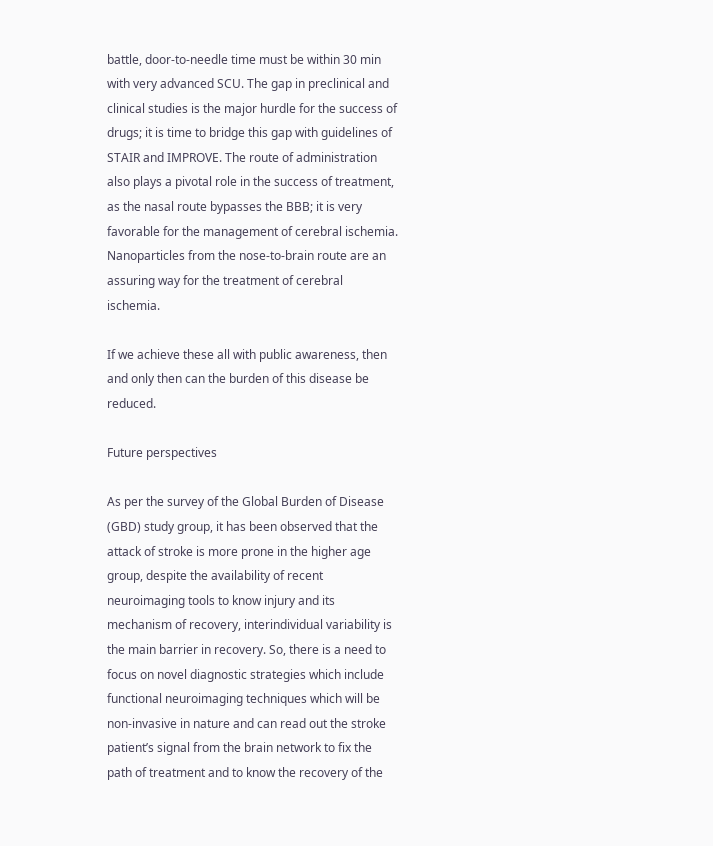battle, door-to-needle time must be within 30 min with very advanced SCU. The gap in preclinical and clinical studies is the major hurdle for the success of drugs; it is time to bridge this gap with guidelines of STAIR and IMPROVE. The route of administration also plays a pivotal role in the success of treatment, as the nasal route bypasses the BBB; it is very favorable for the management of cerebral ischemia. Nanoparticles from the nose-to-brain route are an assuring way for the treatment of cerebral ischemia.

If we achieve these all with public awareness, then and only then can the burden of this disease be reduced.

Future perspectives

As per the survey of the Global Burden of Disease (GBD) study group, it has been observed that the attack of stroke is more prone in the higher age group, despite the availability of recent neuroimaging tools to know injury and its mechanism of recovery, interindividual variability is the main barrier in recovery. So, there is a need to focus on novel diagnostic strategies which include functional neuroimaging techniques which will be non-invasive in nature and can read out the stroke patient’s signal from the brain network to fix the path of treatment and to know the recovery of the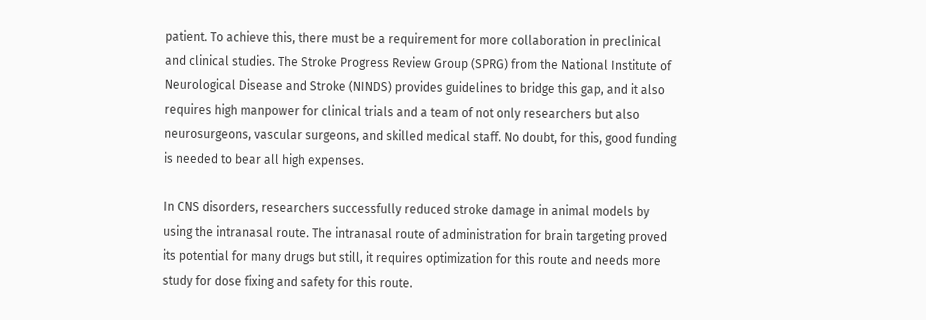patient. To achieve this, there must be a requirement for more collaboration in preclinical and clinical studies. The Stroke Progress Review Group (SPRG) from the National Institute of Neurological Disease and Stroke (NINDS) provides guidelines to bridge this gap, and it also requires high manpower for clinical trials and a team of not only researchers but also neurosurgeons, vascular surgeons, and skilled medical staff. No doubt, for this, good funding is needed to bear all high expenses.

In CNS disorders, researchers successfully reduced stroke damage in animal models by using the intranasal route. The intranasal route of administration for brain targeting proved its potential for many drugs but still, it requires optimization for this route and needs more study for dose fixing and safety for this route.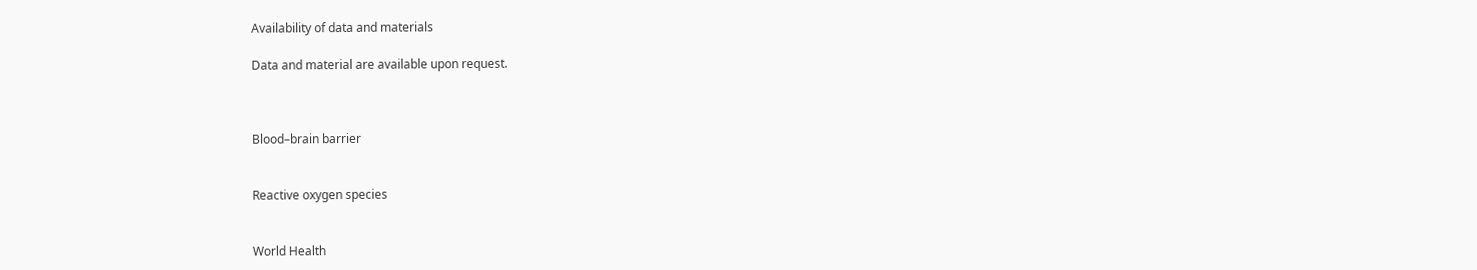Availability of data and materials

Data and material are available upon request.



Blood–brain barrier


Reactive oxygen species


World Health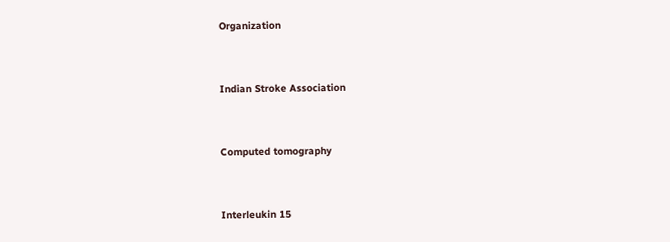Organization


Indian Stroke Association


Computed tomography


Interleukin 15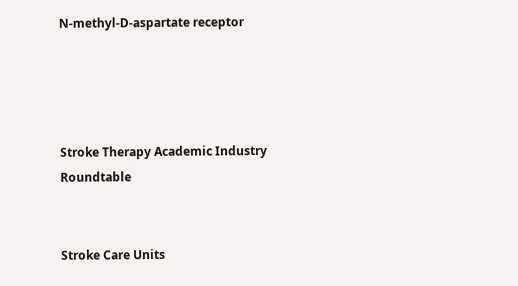N-methyl-D-aspartate receptor




Stroke Therapy Academic Industry Roundtable


Stroke Care Units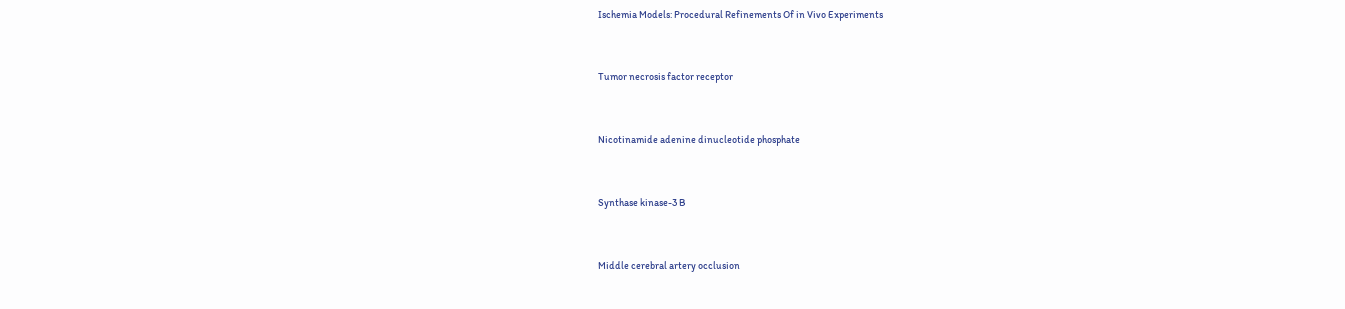Ischemia Models: Procedural Refinements Of in Vivo Experiments


Tumor necrosis factor receptor


Nicotinamide adenine dinucleotide phosphate


Synthase kinase-3 B


Middle cerebral artery occlusion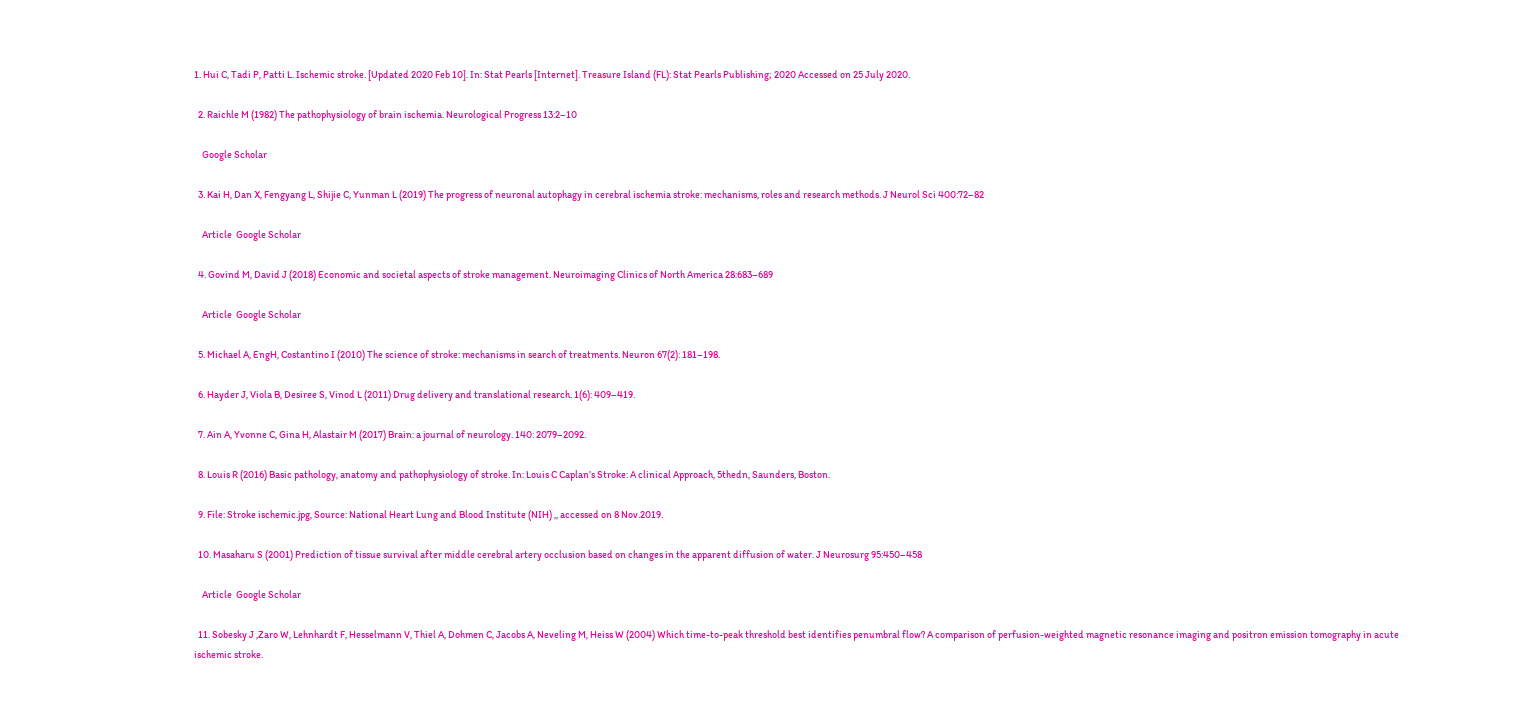1. Hui C, Tadi P, Patti L. Ischemic stroke. [Updated 2020 Feb 10]. In: Stat Pearls [Internet]. Treasure Island (FL): Stat Pearls Publishing; 2020 Accessed on 25 July 2020.

  2. Raichle M (1982) The pathophysiology of brain ischemia. Neurological Progress 13:2–10

    Google Scholar

  3. Kai H, Dan X, Fengyang L, Shijie C, Yunman L (2019) The progress of neuronal autophagy in cerebral ischemia stroke: mechanisms, roles and research methods. J Neurol Sci 400:72–82

    Article  Google Scholar

  4. Govind M, David J (2018) Economic and societal aspects of stroke management. Neuroimaging Clinics of North America 28:683–689

    Article  Google Scholar

  5. Michael A, EngH, Costantino I (2010) The science of stroke: mechanisms in search of treatments. Neuron 67(2): 181–198.

  6. Hayder J, Viola B, Desiree S, Vinod L (2011) Drug delivery and translational research. 1(6): 409–419.

  7. Ain A, Yvonne C, Gina H, Alastair M (2017) Brain: a journal of neurology. 140: 2079–2092.

  8. Louis R (2016) Basic pathology, anatomy and pathophysiology of stroke. In: Louis C Caplan’s Stroke: A clinical Approach, 5thedn, Saunders, Boston.

  9. File: Stroke ischemic.jpg, Source: National Heart Lung and Blood Institute (NIH) ,, accessed on 8 Nov.2019.

  10. Masaharu S (2001) Prediction of tissue survival after middle cerebral artery occlusion based on changes in the apparent diffusion of water. J Neurosurg 95:450–458

    Article  Google Scholar

  11. Sobesky J ,Zaro W, Lehnhardt F, Hesselmann V, Thiel A, Dohmen C, Jacobs A, Neveling M, Heiss W (2004) Which time-to-peak threshold best identifies penumbral flow? A comparison of perfusion-weighted magnetic resonance imaging and positron emission tomography in acute ischemic stroke.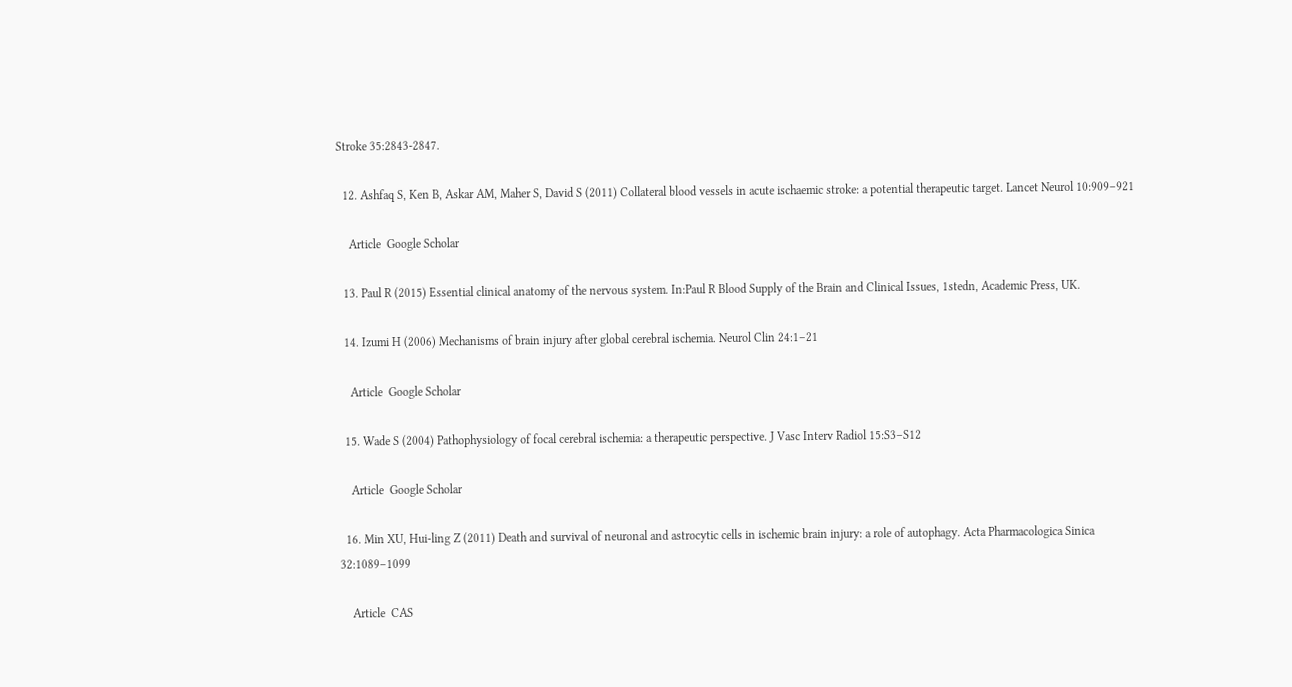Stroke 35:2843-2847.

  12. Ashfaq S, Ken B, Askar AM, Maher S, David S (2011) Collateral blood vessels in acute ischaemic stroke: a potential therapeutic target. Lancet Neurol 10:909–921

    Article  Google Scholar

  13. Paul R (2015) Essential clinical anatomy of the nervous system. In:Paul R Blood Supply of the Brain and Clinical Issues, 1stedn, Academic Press, UK.

  14. Izumi H (2006) Mechanisms of brain injury after global cerebral ischemia. Neurol Clin 24:1–21

    Article  Google Scholar

  15. Wade S (2004) Pathophysiology of focal cerebral ischemia: a therapeutic perspective. J Vasc Interv Radiol 15:S3–S12

    Article  Google Scholar

  16. Min XU, Hui-ling Z (2011) Death and survival of neuronal and astrocytic cells in ischemic brain injury: a role of autophagy. Acta Pharmacologica Sinica 32:1089–1099

    Article  CAS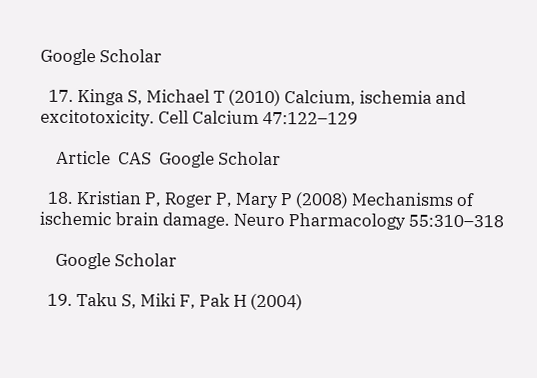Google Scholar

  17. Kinga S, Michael T (2010) Calcium, ischemia and excitotoxicity. Cell Calcium 47:122–129

    Article  CAS  Google Scholar

  18. Kristian P, Roger P, Mary P (2008) Mechanisms of ischemic brain damage. Neuro Pharmacology 55:310–318

    Google Scholar

  19. Taku S, Miki F, Pak H (2004)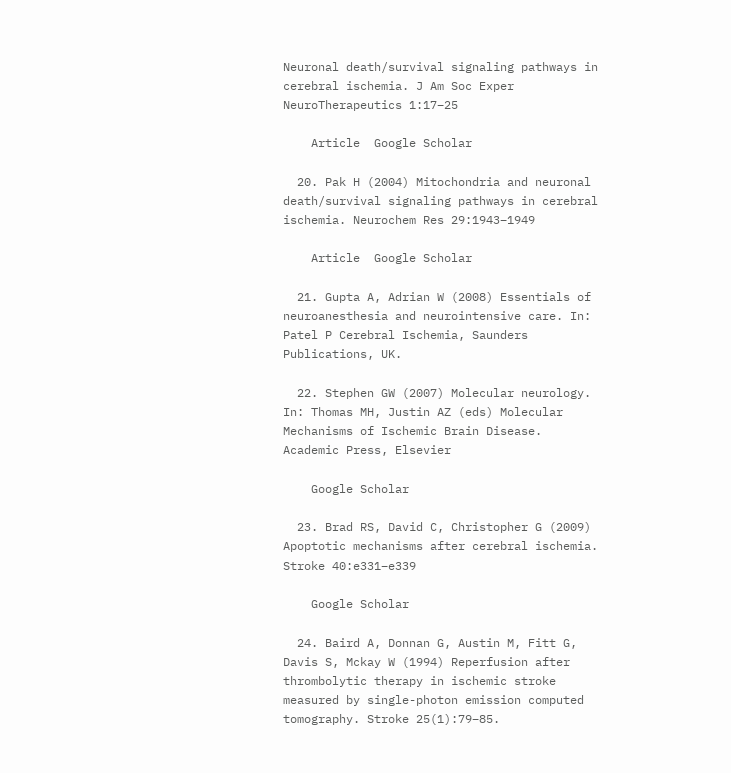Neuronal death/survival signaling pathways in cerebral ischemia. J Am Soc Exper NeuroTherapeutics 1:17–25

    Article  Google Scholar

  20. Pak H (2004) Mitochondria and neuronal death/survival signaling pathways in cerebral ischemia. Neurochem Res 29:1943–1949

    Article  Google Scholar

  21. Gupta A, Adrian W (2008) Essentials of neuroanesthesia and neurointensive care. In: Patel P Cerebral Ischemia, Saunders Publications, UK.

  22. Stephen GW (2007) Molecular neurology. In: Thomas MH, Justin AZ (eds) Molecular Mechanisms of Ischemic Brain Disease. Academic Press, Elsevier

    Google Scholar

  23. Brad RS, David C, Christopher G (2009) Apoptotic mechanisms after cerebral ischemia. Stroke 40:e331–e339

    Google Scholar

  24. Baird A, Donnan G, Austin M, Fitt G, Davis S, Mckay W (1994) Reperfusion after thrombolytic therapy in ischemic stroke measured by single-photon emission computed tomography. Stroke 25(1):79–85.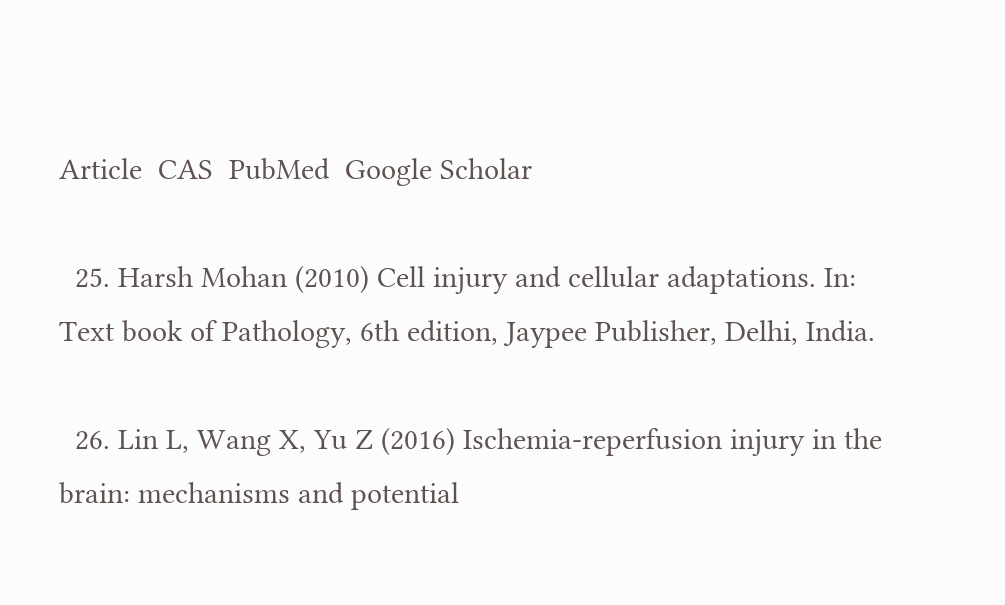Article  CAS  PubMed  Google Scholar

  25. Harsh Mohan (2010) Cell injury and cellular adaptations. In: Text book of Pathology, 6th edition, Jaypee Publisher, Delhi, India.

  26. Lin L, Wang X, Yu Z (2016) Ischemia-reperfusion injury in the brain: mechanisms and potential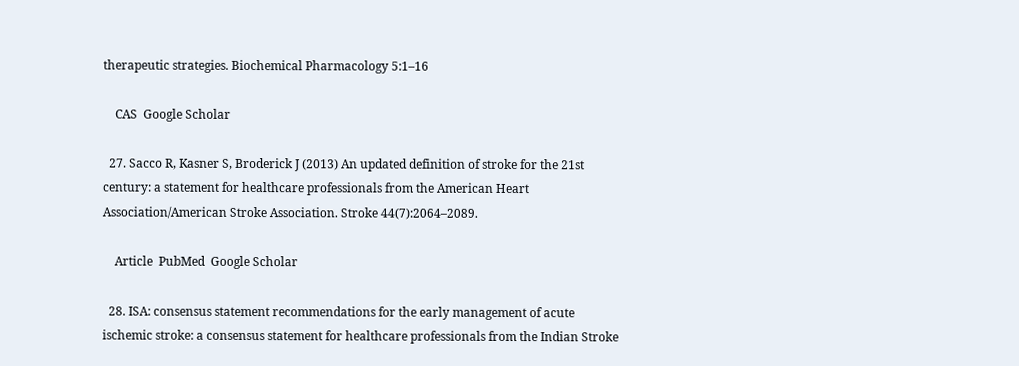therapeutic strategies. Biochemical Pharmacology 5:1–16

    CAS  Google Scholar

  27. Sacco R, Kasner S, Broderick J (2013) An updated definition of stroke for the 21st century: a statement for healthcare professionals from the American Heart Association/American Stroke Association. Stroke 44(7):2064–2089.

    Article  PubMed  Google Scholar

  28. ISA: consensus statement recommendations for the early management of acute ischemic stroke: a consensus statement for healthcare professionals from the Indian Stroke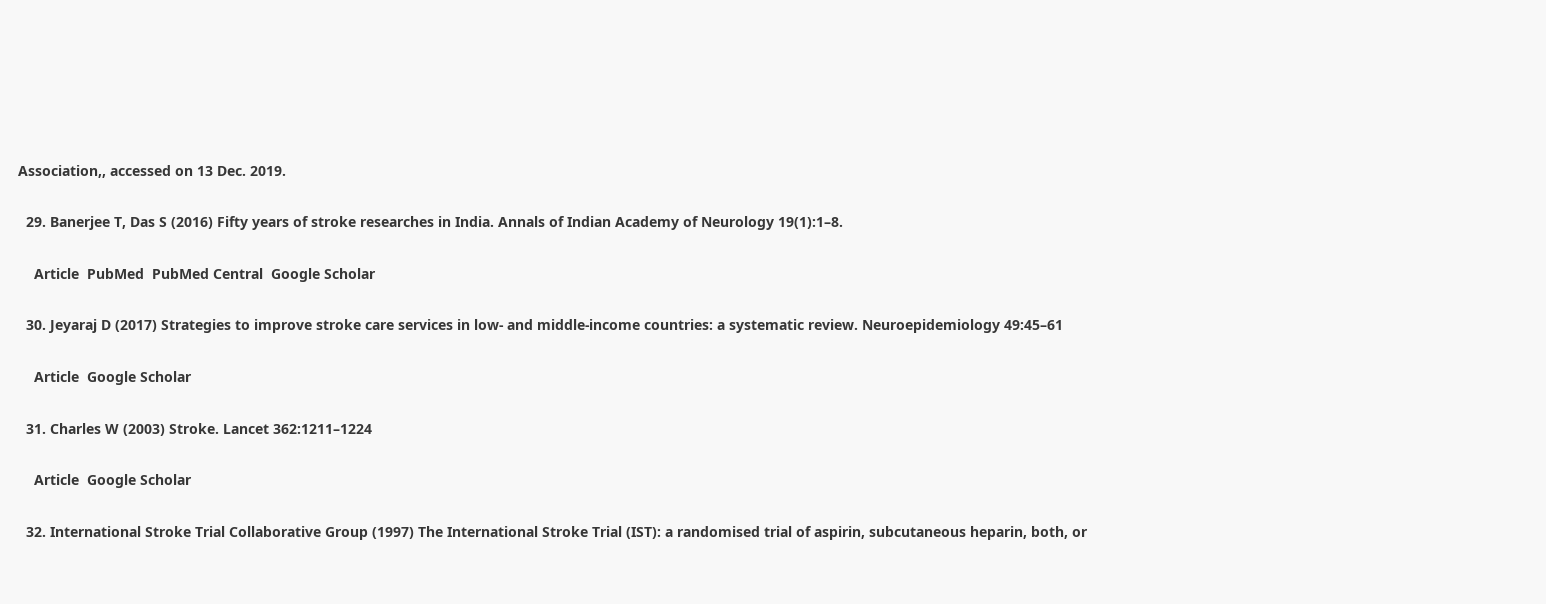Association,, accessed on 13 Dec. 2019.

  29. Banerjee T, Das S (2016) Fifty years of stroke researches in India. Annals of Indian Academy of Neurology 19(1):1–8.

    Article  PubMed  PubMed Central  Google Scholar

  30. Jeyaraj D (2017) Strategies to improve stroke care services in low- and middle-income countries: a systematic review. Neuroepidemiology 49:45–61

    Article  Google Scholar

  31. Charles W (2003) Stroke. Lancet 362:1211–1224

    Article  Google Scholar

  32. International Stroke Trial Collaborative Group (1997) The International Stroke Trial (IST): a randomised trial of aspirin, subcutaneous heparin, both, or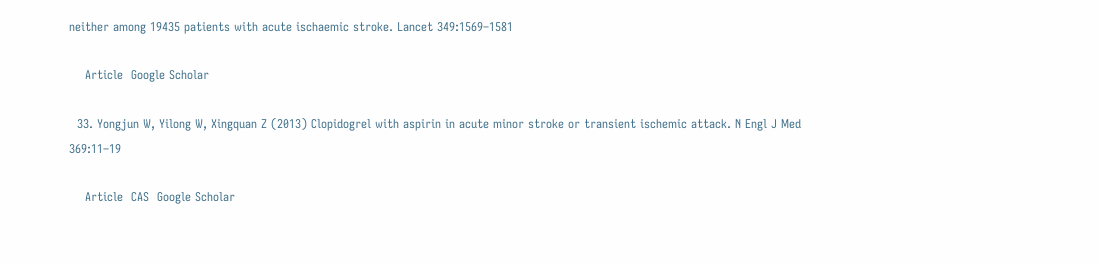neither among 19435 patients with acute ischaemic stroke. Lancet 349:1569–1581

    Article  Google Scholar

  33. Yongjun W, Yilong W, Xingquan Z (2013) Clopidogrel with aspirin in acute minor stroke or transient ischemic attack. N Engl J Med 369:11–19

    Article  CAS  Google Scholar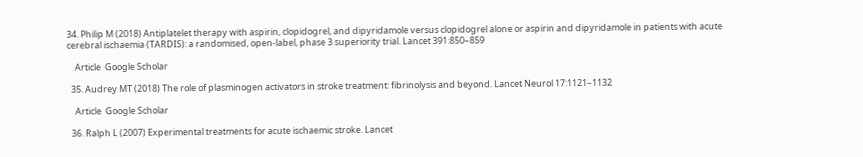34. Philip M (2018) Antiplatelet therapy with aspirin, clopidogrel, and dipyridamole versus clopidogrel alone or aspirin and dipyridamole in patients with acute cerebral ischaemia (TARDIS): a randomised, open-label, phase 3 superiority trial. Lancet 391:850–859

    Article  Google Scholar

  35. Audrey MT (2018) The role of plasminogen activators in stroke treatment: fibrinolysis and beyond. Lancet Neurol 17:1121–1132

    Article  Google Scholar

  36. Ralph L (2007) Experimental treatments for acute ischaemic stroke. Lancet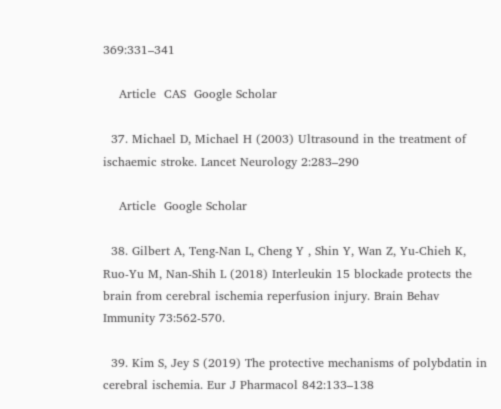369:331–341

    Article  CAS  Google Scholar

  37. Michael D, Michael H (2003) Ultrasound in the treatment of ischaemic stroke. Lancet Neurology 2:283–290

    Article  Google Scholar

  38. Gilbert A, Teng-Nan L, Cheng Y , Shin Y, Wan Z, Yu-Chieh K, Ruo-Yu M, Nan-Shih L (2018) Interleukin 15 blockade protects the brain from cerebral ischemia reperfusion injury. Brain Behav Immunity 73:562-570.

  39. Kim S, Jey S (2019) The protective mechanisms of polybdatin in cerebral ischemia. Eur J Pharmacol 842:133–138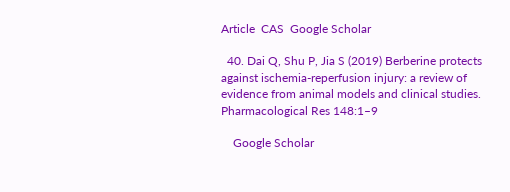Article  CAS  Google Scholar

  40. Dai Q, Shu P, Jia S (2019) Berberine protects against ischemia-reperfusion injury: a review of evidence from animal models and clinical studies. Pharmacological Res 148:1–9

    Google Scholar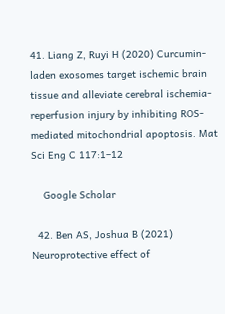41. Liang Z, Ruyi H (2020) Curcumin-laden exosomes target ischemic brain tissue and alleviate cerebral ischemia-reperfusion injury by inhibiting ROS-mediated mitochondrial apoptosis. Mat Sci Eng C 117:1–12

    Google Scholar

  42. Ben AS, Joshua B (2021) Neuroprotective effect of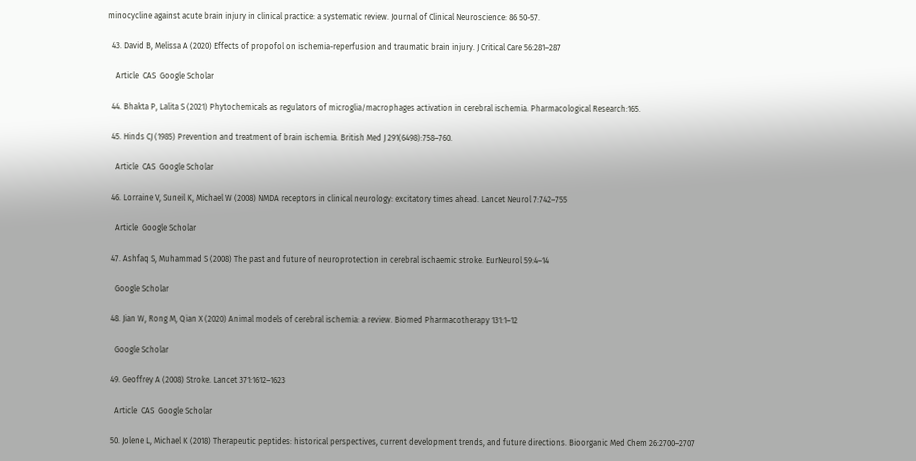minocycline against acute brain injury in clinical practice: a systematic review. Journal of Clinical Neuroscience: 86 50-57.

  43. David B, Melissa A (2020) Effects of propofol on ischemia-reperfusion and traumatic brain injury. J Critical Care 56:281–287

    Article  CAS  Google Scholar

  44. Bhakta P, Lalita S (2021) Phytochemicals as regulators of microglia/macrophages activation in cerebral ischemia. Pharmacological Research:165.

  45. Hinds CJ (1985) Prevention and treatment of brain ischemia. British Med J 291(6498):758–760.

    Article  CAS  Google Scholar

  46. Lorraine V, Suneil K, Michael W (2008) NMDA receptors in clinical neurology: excitatory times ahead. Lancet Neurol 7:742–755

    Article  Google Scholar

  47. Ashfaq S, Muhammad S (2008) The past and future of neuroprotection in cerebral ischaemic stroke. EurNeurol 59:4–14

    Google Scholar

  48. Jian W, Rong M, Qian X (2020) Animal models of cerebral ischemia: a review. Biomed Pharmacotherapy 131:1–12

    Google Scholar

  49. Geoffrey A (2008) Stroke. Lancet 371:1612–1623

    Article  CAS  Google Scholar

  50. Jolene L, Michael K (2018) Therapeutic peptides: historical perspectives, current development trends, and future directions. Bioorganic Med Chem 26:2700–2707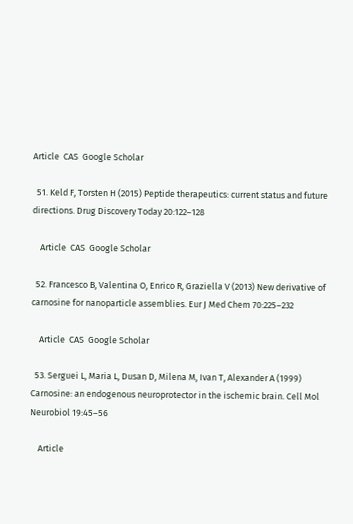Article  CAS  Google Scholar

  51. Keld F, Torsten H (2015) Peptide therapeutics: current status and future directions. Drug Discovery Today 20:122–128

    Article  CAS  Google Scholar

  52. Francesco B, Valentina O, Enrico R, Graziella V (2013) New derivative of carnosine for nanoparticle assemblies. Eur J Med Chem 70:225–232

    Article  CAS  Google Scholar

  53. Serguei L, Maria L, Dusan D, Milena M, Ivan T, Alexander A (1999) Carnosine: an endogenous neuroprotector in the ischemic brain. Cell Mol Neurobiol 19:45–56

    Article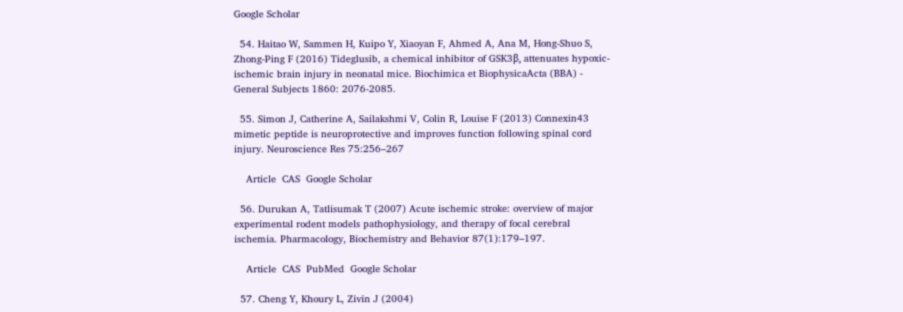Google Scholar

  54. Haitao W, Sammen H, Kuipo Y, Xiaoyan F, Ahmed A, Ana M, Hong-Shuo S, Zhong-Ping F (2016) Tideglusib, a chemical inhibitor of GSK3β, attenuates hypoxic-ischemic brain injury in neonatal mice. Biochimica et BiophysicaActa (BBA) - General Subjects 1860: 2076-2085.

  55. Simon J, Catherine A, Sailakshmi V, Colin R, Louise F (2013) Connexin43 mimetic peptide is neuroprotective and improves function following spinal cord injury. Neuroscience Res 75:256–267

    Article  CAS  Google Scholar

  56. Durukan A, Tatlisumak T (2007) Acute ischemic stroke: overview of major experimental rodent models pathophysiology, and therapy of focal cerebral ischemia. Pharmacology, Biochemistry and Behavior 87(1):179–197.

    Article  CAS  PubMed  Google Scholar

  57. Cheng Y, Khoury L, Zivin J (2004)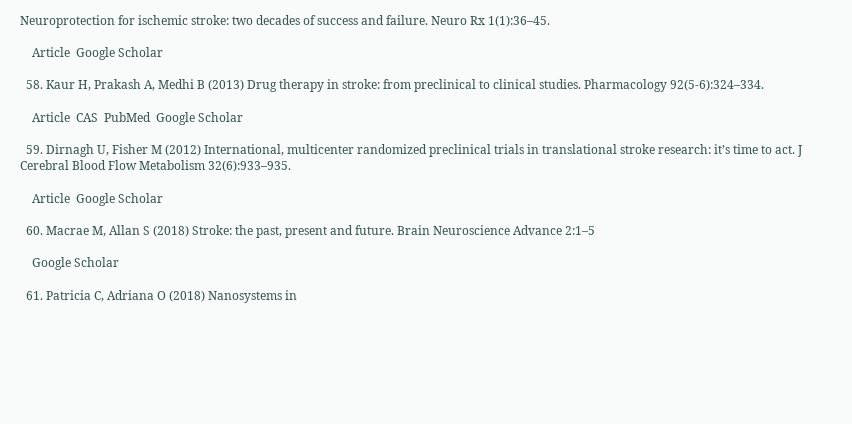Neuroprotection for ischemic stroke: two decades of success and failure. Neuro Rx 1(1):36–45.

    Article  Google Scholar

  58. Kaur H, Prakash A, Medhi B (2013) Drug therapy in stroke: from preclinical to clinical studies. Pharmacology 92(5-6):324–334.

    Article  CAS  PubMed  Google Scholar

  59. Dirnagh U, Fisher M (2012) International, multicenter randomized preclinical trials in translational stroke research: it’s time to act. J Cerebral Blood Flow Metabolism 32(6):933–935.

    Article  Google Scholar

  60. Macrae M, Allan S (2018) Stroke: the past, present and future. Brain Neuroscience Advance 2:1–5

    Google Scholar

  61. Patricia C, Adriana O (2018) Nanosystems in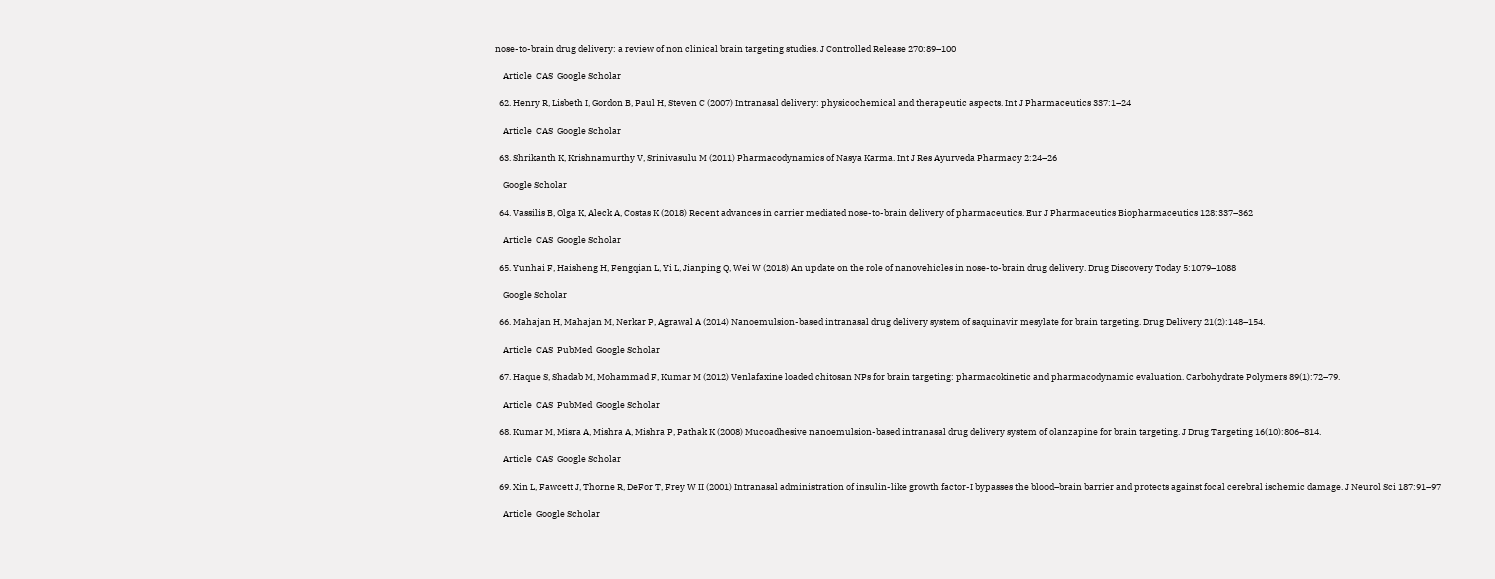nose-to-brain drug delivery: a review of non clinical brain targeting studies. J Controlled Release 270:89–100

    Article  CAS  Google Scholar

  62. Henry R, Lisbeth I, Gordon B, Paul H, Steven C (2007) Intranasal delivery: physicochemical and therapeutic aspects. Int J Pharmaceutics 337:1–24

    Article  CAS  Google Scholar

  63. Shrikanth K, Krishnamurthy V, Srinivasulu M (2011) Pharmacodynamics of Nasya Karma. Int J Res Ayurveda Pharmacy 2:24–26

    Google Scholar

  64. Vassilis B, Olga K, Aleck A, Costas K (2018) Recent advances in carrier mediated nose-to-brain delivery of pharmaceutics. Eur J Pharmaceutics Biopharmaceutics 128:337–362

    Article  CAS  Google Scholar

  65. Yunhai F, Haisheng H, Fengqian L, Yi L, Jianping Q, Wei W (2018) An update on the role of nanovehicles in nose-to-brain drug delivery. Drug Discovery Today 5:1079–1088

    Google Scholar

  66. Mahajan H, Mahajan M, Nerkar P, Agrawal A (2014) Nanoemulsion-based intranasal drug delivery system of saquinavir mesylate for brain targeting. Drug Delivery 21(2):148–154.

    Article  CAS  PubMed  Google Scholar

  67. Haque S, Shadab M, Mohammad F, Kumar M (2012) Venlafaxine loaded chitosan NPs for brain targeting: pharmacokinetic and pharmacodynamic evaluation. Carbohydrate Polymers 89(1):72–79.

    Article  CAS  PubMed  Google Scholar

  68. Kumar M, Misra A, Mishra A, Mishra P, Pathak K (2008) Mucoadhesive nanoemulsion-based intranasal drug delivery system of olanzapine for brain targeting. J Drug Targeting 16(10):806–814.

    Article  CAS  Google Scholar

  69. Xin L, Fawcett J, Thorne R, DeFor T, Frey W II (2001) Intranasal administration of insulin-like growth factor-I bypasses the blood–brain barrier and protects against focal cerebral ischemic damage. J Neurol Sci 187:91–97

    Article  Google Scholar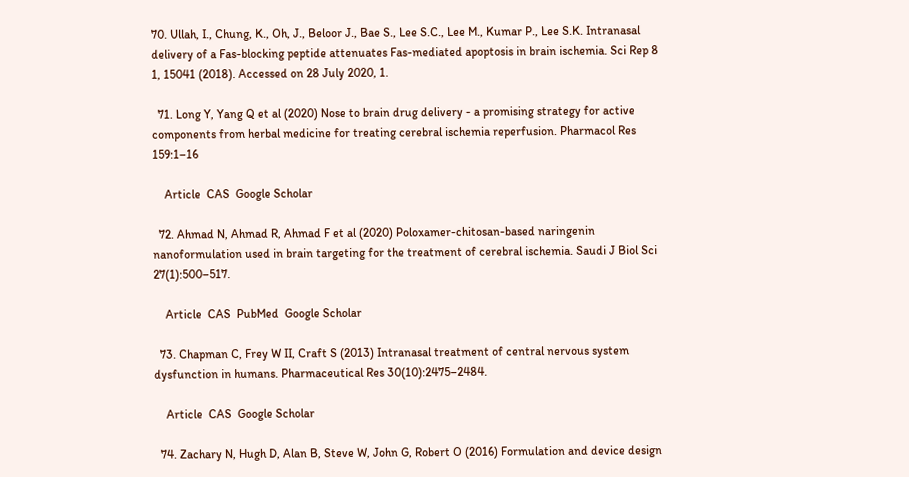70. Ullah, I., Chung, K., Oh, J., Beloor J., Bae S., Lee S.C., Lee M., Kumar P., Lee S.K. Intranasal delivery of a Fas-blocking peptide attenuates Fas-mediated apoptosis in brain ischemia. Sci Rep 8 1, 15041 (2018). Accessed on 28 July 2020, 1.

  71. Long Y, Yang Q et al (2020) Nose to brain drug delivery - a promising strategy for active components from herbal medicine for treating cerebral ischemia reperfusion. Pharmacol Res 159:1–16

    Article  CAS  Google Scholar

  72. Ahmad N, Ahmad R, Ahmad F et al (2020) Poloxamer-chitosan-based naringenin nanoformulation used in brain targeting for the treatment of cerebral ischemia. Saudi J Biol Sci 27(1):500–517.

    Article  CAS  PubMed  Google Scholar

  73. Chapman C, Frey W II, Craft S (2013) Intranasal treatment of central nervous system dysfunction in humans. Pharmaceutical Res 30(10):2475–2484.

    Article  CAS  Google Scholar

  74. Zachary N, Hugh D, Alan B, Steve W, John G, Robert O (2016) Formulation and device design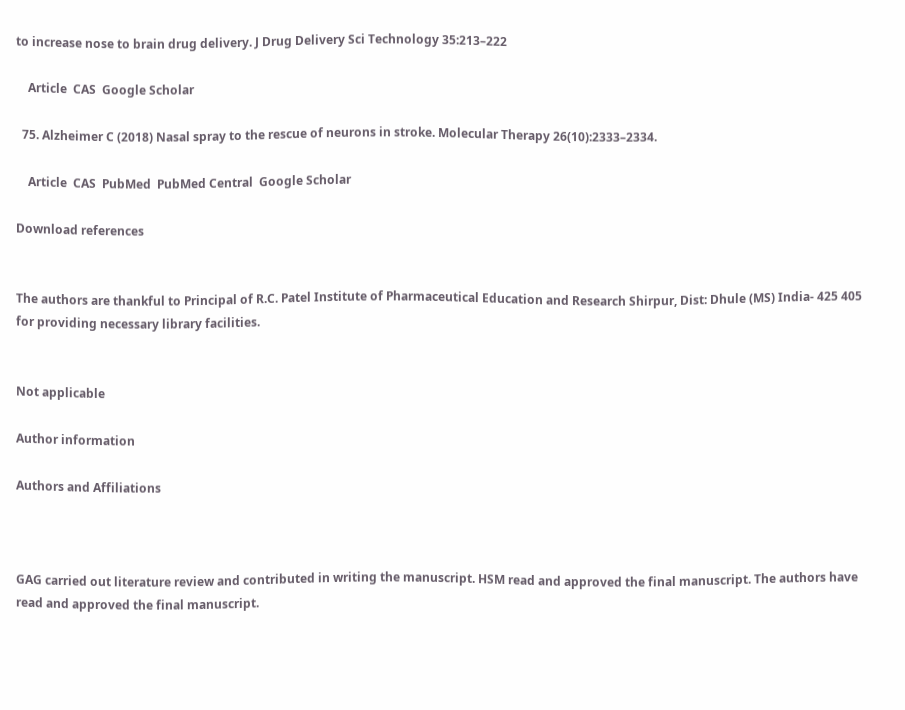to increase nose to brain drug delivery. J Drug Delivery Sci Technology 35:213–222

    Article  CAS  Google Scholar

  75. Alzheimer C (2018) Nasal spray to the rescue of neurons in stroke. Molecular Therapy 26(10):2333–2334.

    Article  CAS  PubMed  PubMed Central  Google Scholar

Download references


The authors are thankful to Principal of R.C. Patel Institute of Pharmaceutical Education and Research Shirpur, Dist: Dhule (MS) India- 425 405 for providing necessary library facilities.


Not applicable

Author information

Authors and Affiliations



GAG carried out literature review and contributed in writing the manuscript. HSM read and approved the final manuscript. The authors have read and approved the final manuscript.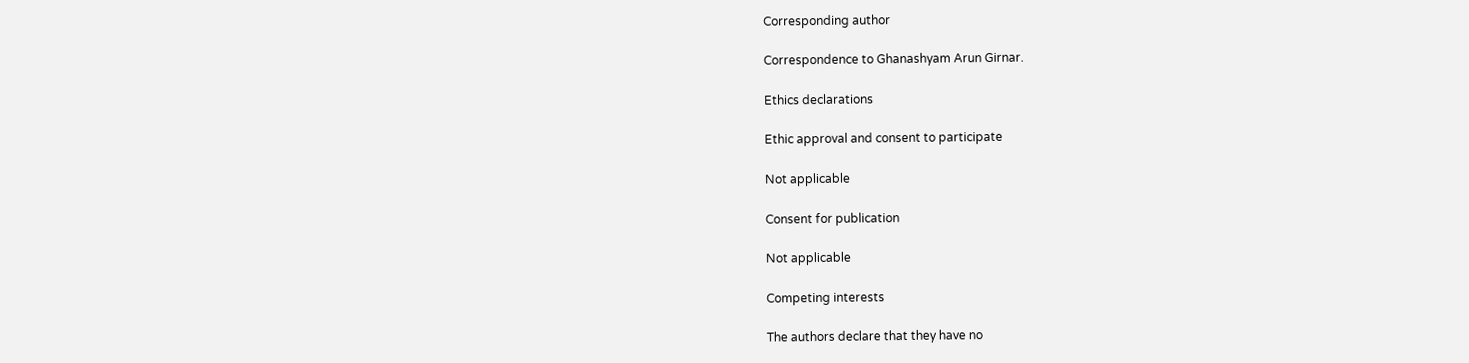Corresponding author

Correspondence to Ghanashyam Arun Girnar.

Ethics declarations

Ethic approval and consent to participate

Not applicable

Consent for publication

Not applicable

Competing interests

The authors declare that they have no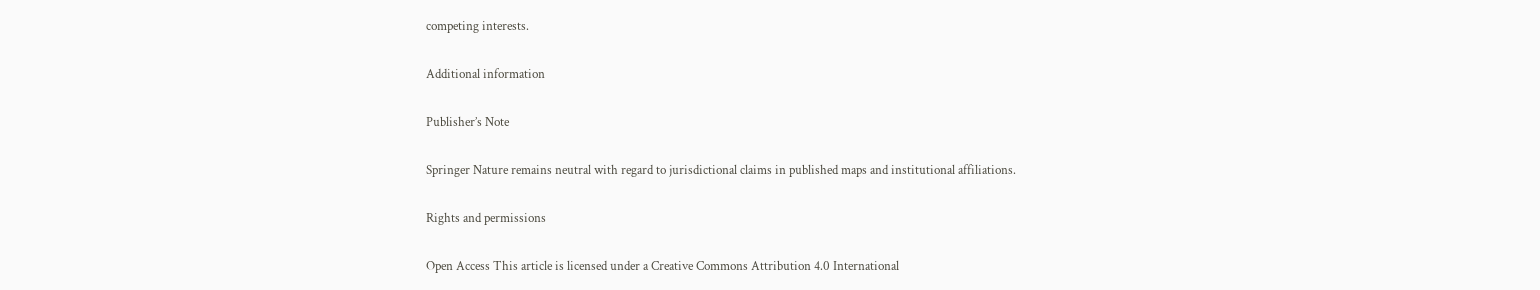competing interests.

Additional information

Publisher’s Note

Springer Nature remains neutral with regard to jurisdictional claims in published maps and institutional affiliations.

Rights and permissions

Open Access This article is licensed under a Creative Commons Attribution 4.0 International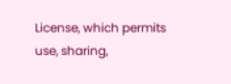License, which permits use, sharing,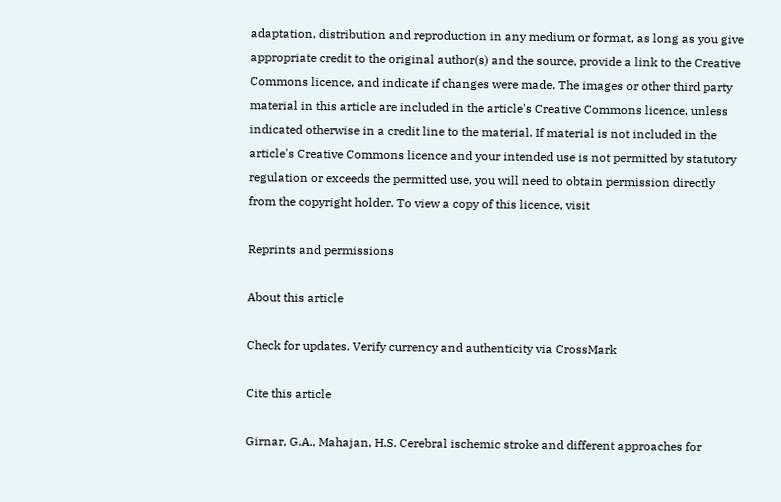adaptation, distribution and reproduction in any medium or format, as long as you give appropriate credit to the original author(s) and the source, provide a link to the Creative Commons licence, and indicate if changes were made. The images or other third party material in this article are included in the article's Creative Commons licence, unless indicated otherwise in a credit line to the material. If material is not included in the article's Creative Commons licence and your intended use is not permitted by statutory regulation or exceeds the permitted use, you will need to obtain permission directly from the copyright holder. To view a copy of this licence, visit

Reprints and permissions

About this article

Check for updates. Verify currency and authenticity via CrossMark

Cite this article

Girnar, G.A., Mahajan, H.S. Cerebral ischemic stroke and different approaches for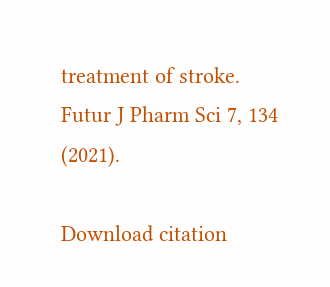treatment of stroke. Futur J Pharm Sci 7, 134 (2021).

Download citation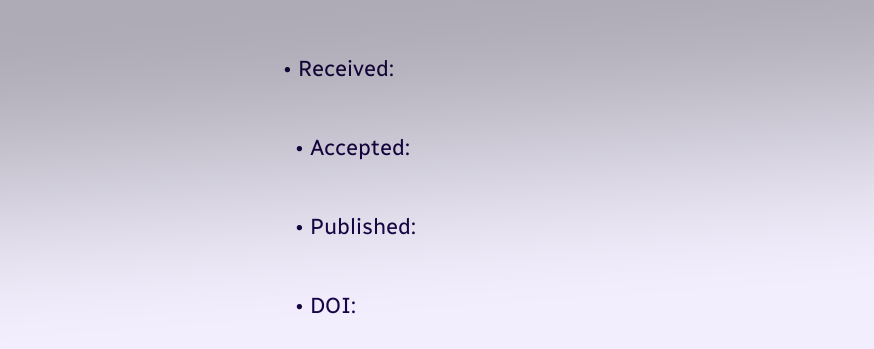• Received:

  • Accepted:

  • Published:

  • DOI: